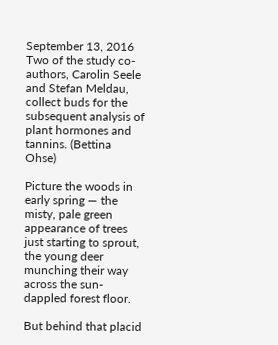September 13, 2016
Two of the study co-authors, Carolin Seele and Stefan Meldau, collect buds for the subsequent analysis of plant hormones and tannins. (Bettina Ohse)

Picture the woods in early spring — the misty, pale green appearance of trees just starting to sprout, the young deer munching their way across the sun-dappled forest floor.

But behind that placid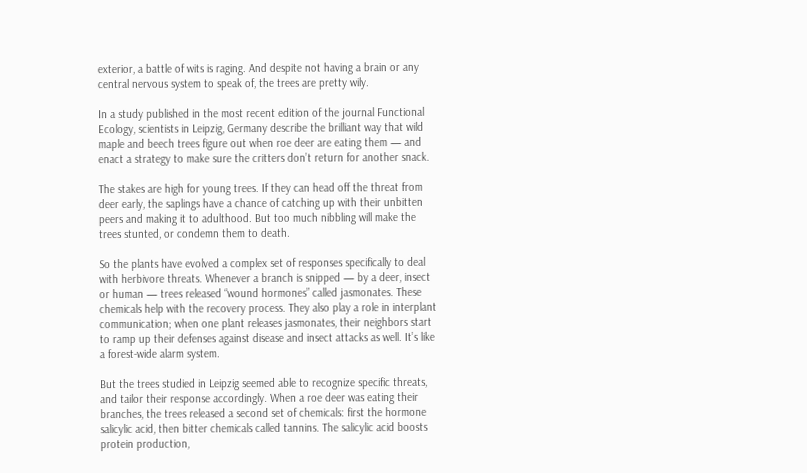exterior, a battle of wits is raging. And despite not having a brain or any central nervous system to speak of, the trees are pretty wily.

In a study published in the most recent edition of the journal Functional Ecology, scientists in Leipzig, Germany describe the brilliant way that wild maple and beech trees figure out when roe deer are eating them — and enact a strategy to make sure the critters don’t return for another snack.

The stakes are high for young trees. If they can head off the threat from deer early, the saplings have a chance of catching up with their unbitten peers and making it to adulthood. But too much nibbling will make the trees stunted, or condemn them to death.

So the plants have evolved a complex set of responses specifically to deal with herbivore threats. Whenever a branch is snipped — by a deer, insect or human — trees released “wound hormones” called jasmonates. These chemicals help with the recovery process. They also play a role in interplant communication; when one plant releases jasmonates, their neighbors start to ramp up their defenses against disease and insect attacks as well. It’s like a forest-wide alarm system.

But the trees studied in Leipzig seemed able to recognize specific threats, and tailor their response accordingly. When a roe deer was eating their branches, the trees released a second set of chemicals: first the hormone salicylic acid, then bitter chemicals called tannins. The salicylic acid boosts protein production,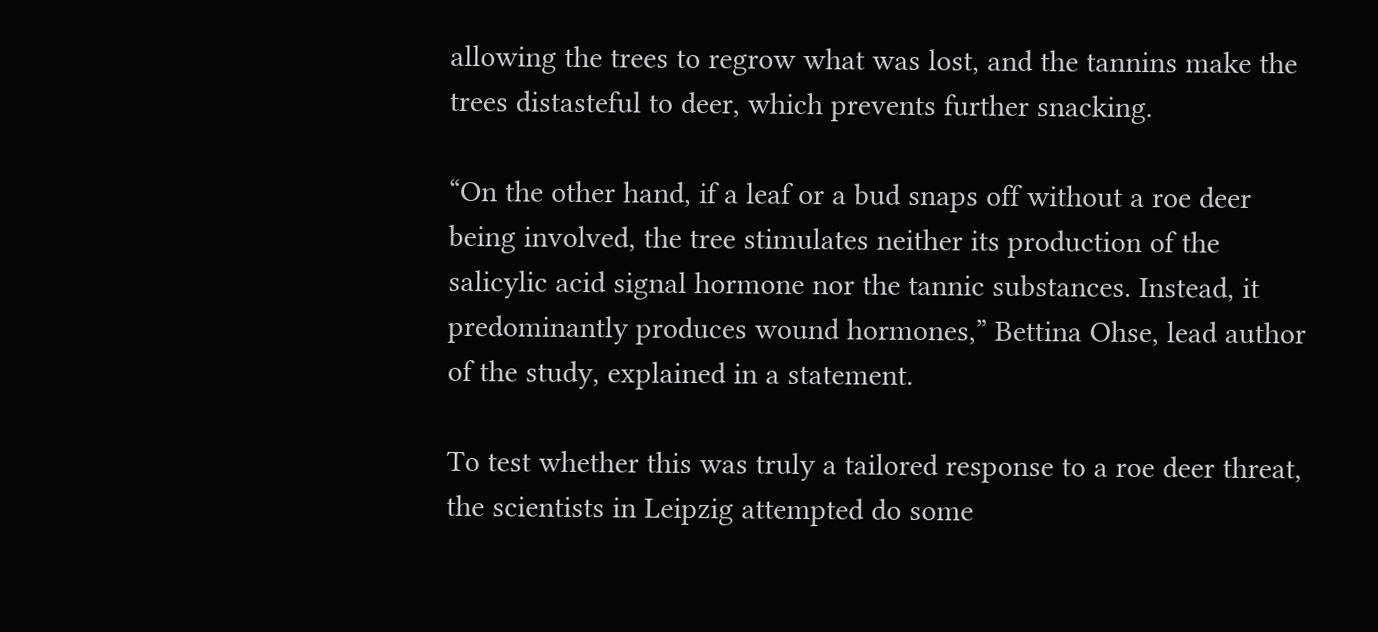allowing the trees to regrow what was lost, and the tannins make the trees distasteful to deer, which prevents further snacking.

“On the other hand, if a leaf or a bud snaps off without a roe deer being involved, the tree stimulates neither its production of the salicylic acid signal hormone nor the tannic substances. Instead, it predominantly produces wound hormones,” Bettina Ohse, lead author of the study, explained in a statement.

To test whether this was truly a tailored response to a roe deer threat, the scientists in Leipzig attempted do some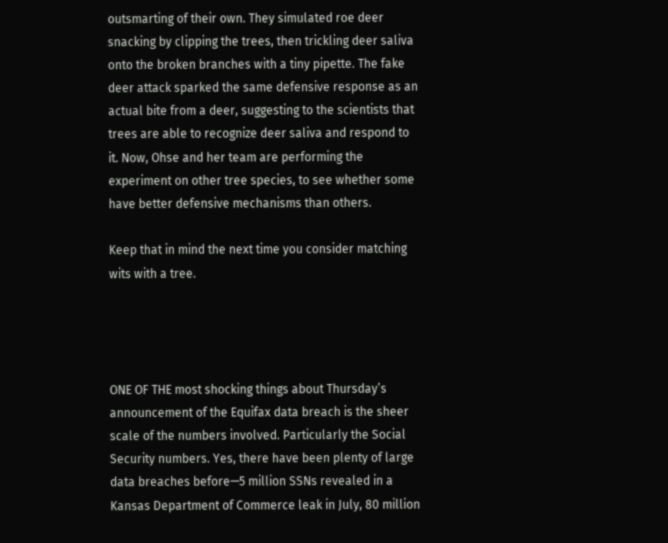outsmarting of their own. They simulated roe deer snacking by clipping the trees, then trickling deer saliva onto the broken branches with a tiny pipette. The fake deer attack sparked the same defensive response as an actual bite from a deer, suggesting to the scientists that trees are able to recognize deer saliva and respond to it. Now, Ohse and her team are performing the experiment on other tree species, to see whether some have better defensive mechanisms than others.

Keep that in mind the next time you consider matching wits with a tree.




ONE OF THE most shocking things about Thursday’s announcement of the Equifax data breach is the sheer scale of the numbers involved. Particularly the Social Security numbers. Yes, there have been plenty of large data breaches before—5 million SSNs revealed in a Kansas Department of Commerce leak in July, 80 million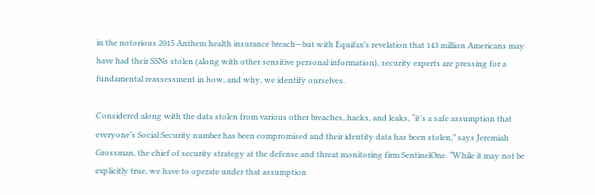in the notorious 2015 Anthem health insurance breach—but with Equifax’s revelation that 143 million Americans may have had their SSNs stolen (along with other sensitive personal information), security experts are pressing for a fundamental reassessment in how, and why, we identify ourselves.

Considered along with the data stolen from various other breaches, hacks, and leaks, “it’s a safe assumption that everyone’s Social Security number has been compromised and their identity data has been stolen,” says Jeremiah Grossman, the chief of security strategy at the defense and threat monitoring firm SentinelOne. “While it may not be explicitly true, we have to operate under that assumption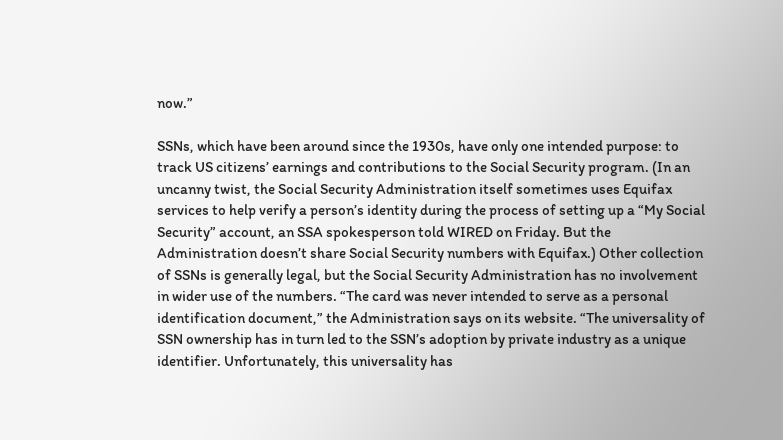now.”

SSNs, which have been around since the 1930s, have only one intended purpose: to track US citizens’ earnings and contributions to the Social Security program. (In an uncanny twist, the Social Security Administration itself sometimes uses Equifax services to help verify a person’s identity during the process of setting up a “My Social Security” account, an SSA spokesperson told WIRED on Friday. But the Administration doesn’t share Social Security numbers with Equifax.) Other collection of SSNs is generally legal, but the Social Security Administration has no involvement in wider use of the numbers. “The card was never intended to serve as a personal identification document,” the Administration says on its website. “The universality of SSN ownership has in turn led to the SSN’s adoption by private industry as a unique identifier. Unfortunately, this universality has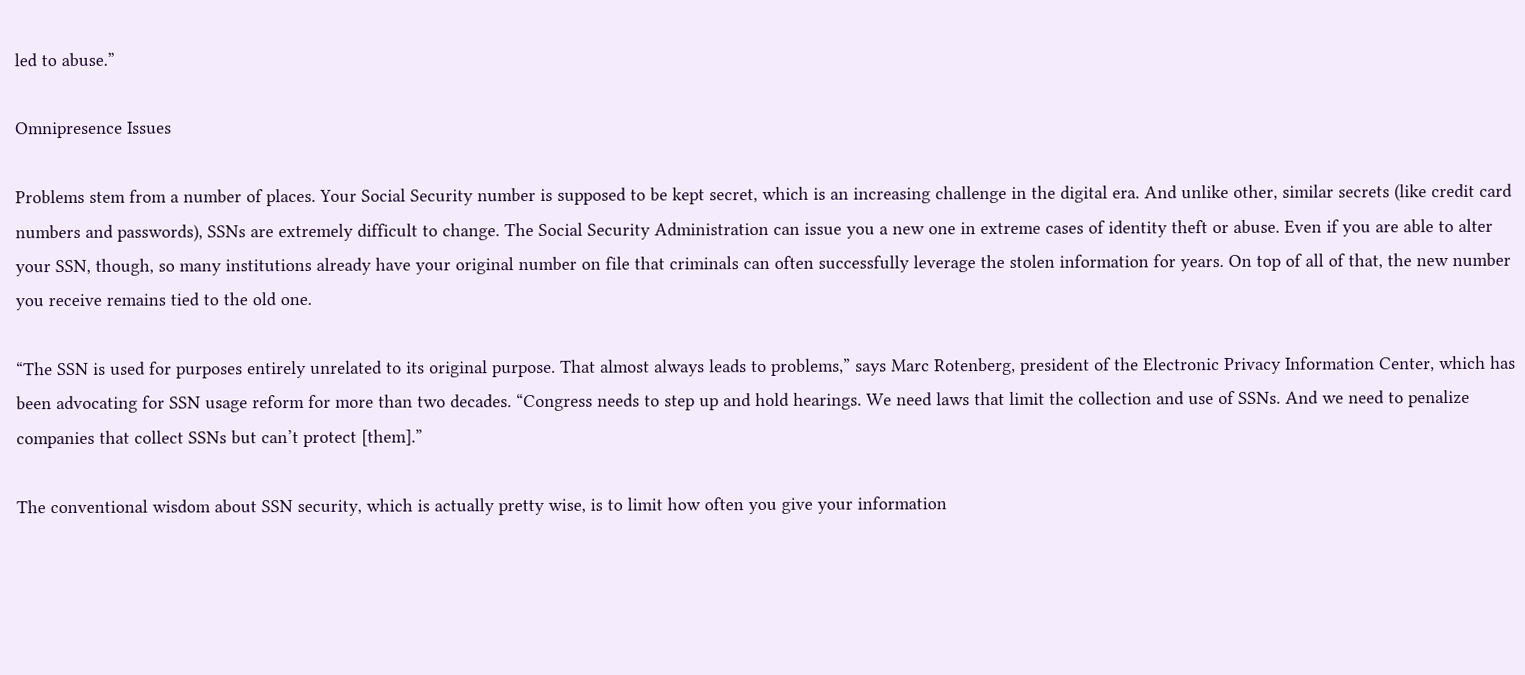led to abuse.”

Omnipresence Issues

Problems stem from a number of places. Your Social Security number is supposed to be kept secret, which is an increasing challenge in the digital era. And unlike other, similar secrets (like credit card numbers and passwords), SSNs are extremely difficult to change. The Social Security Administration can issue you a new one in extreme cases of identity theft or abuse. Even if you are able to alter your SSN, though, so many institutions already have your original number on file that criminals can often successfully leverage the stolen information for years. On top of all of that, the new number you receive remains tied to the old one.

“The SSN is used for purposes entirely unrelated to its original purpose. That almost always leads to problems,” says Marc Rotenberg, president of the Electronic Privacy Information Center, which has been advocating for SSN usage reform for more than two decades. “Congress needs to step up and hold hearings. We need laws that limit the collection and use of SSNs. And we need to penalize companies that collect SSNs but can’t protect [them].”

The conventional wisdom about SSN security, which is actually pretty wise, is to limit how often you give your information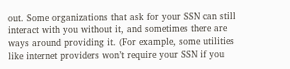out. Some organizations that ask for your SSN can still interact with you without it, and sometimes there are ways around providing it. (For example, some utilities like internet providers won’t require your SSN if you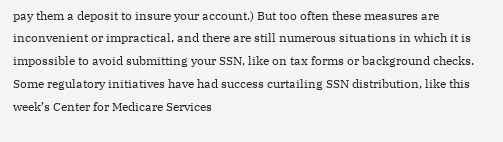pay them a deposit to insure your account.) But too often these measures are inconvenient or impractical, and there are still numerous situations in which it is impossible to avoid submitting your SSN, like on tax forms or background checks. Some regulatory initiatives have had success curtailing SSN distribution, like this week’s Center for Medicare Services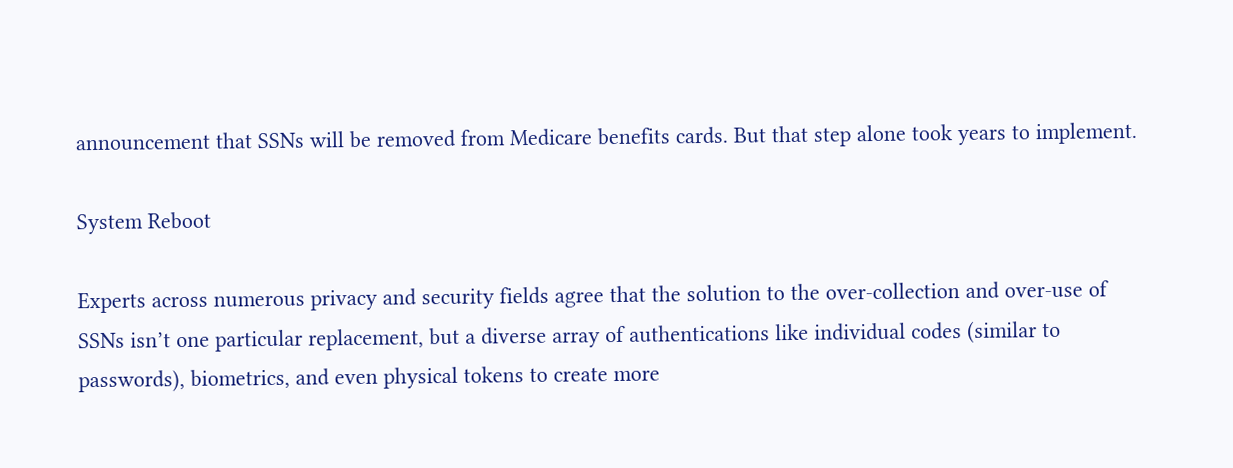announcement that SSNs will be removed from Medicare benefits cards. But that step alone took years to implement.

System Reboot

Experts across numerous privacy and security fields agree that the solution to the over-collection and over-use of SSNs isn’t one particular replacement, but a diverse array of authentications like individual codes (similar to passwords), biometrics, and even physical tokens to create more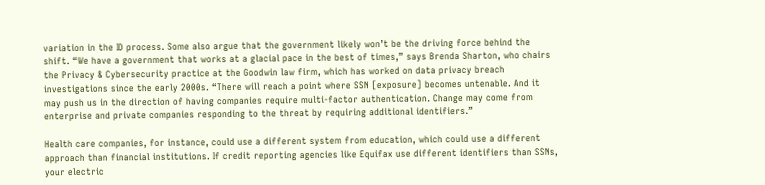variation in the ID process. Some also argue that the government likely won’t be the driving force behind the shift. “We have a government that works at a glacial pace in the best of times,” says Brenda Sharton, who chairs the Privacy & Cybersecurity practice at the Goodwin law firm, which has worked on data privacy breach investigations since the early 2000s. “There will reach a point where SSN [exposure] becomes untenable. And it may push us in the direction of having companies require multi-factor authentication. Change may come from enterprise and private companies responding to the threat by requiring additional identifiers.”

Health care companies, for instance, could use a different system from education, which could use a different approach than financial institutions. If credit reporting agencies like Equifax use different identifiers than SSNs, your electric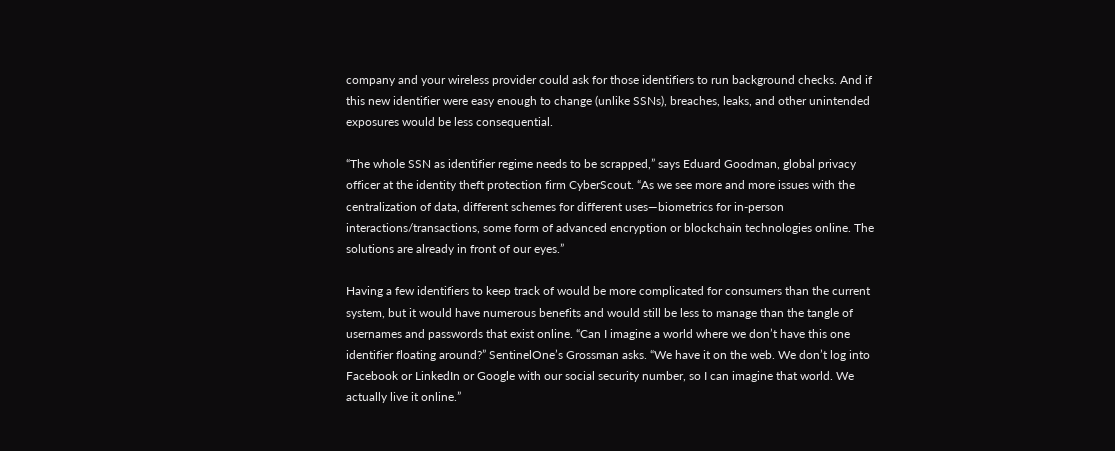company and your wireless provider could ask for those identifiers to run background checks. And if this new identifier were easy enough to change (unlike SSNs), breaches, leaks, and other unintended exposures would be less consequential.

“The whole SSN as identifier regime needs to be scrapped,” says Eduard Goodman, global privacy officer at the identity theft protection firm CyberScout. “As we see more and more issues with the centralization of data, different schemes for different uses—biometrics for in-person interactions/transactions, some form of advanced encryption or blockchain technologies online. The solutions are already in front of our eyes.”

Having a few identifiers to keep track of would be more complicated for consumers than the current system, but it would have numerous benefits and would still be less to manage than the tangle of usernames and passwords that exist online. “Can I imagine a world where we don’t have this one identifier floating around?” SentinelOne’s Grossman asks. “We have it on the web. We don’t log into Facebook or LinkedIn or Google with our social security number, so I can imagine that world. We actually live it online.”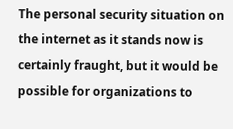The personal security situation on the internet as it stands now is certainly fraught, but it would be possible for organizations to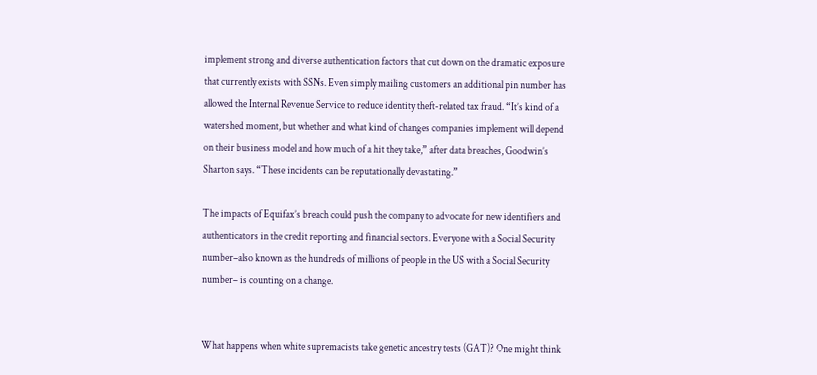implement strong and diverse authentication factors that cut down on the dramatic exposure that currently exists with SSNs. Even simply mailing customers an additional pin number has allowed the Internal Revenue Service to reduce identity theft-related tax fraud. “It’s kind of a watershed moment, but whether and what kind of changes companies implement will depend on their business model and how much of a hit they take,” after data breaches, Goodwin’s Sharton says. “These incidents can be reputationally devastating.”

The impacts of Equifax’s breach could push the company to advocate for new identifiers and authenticators in the credit reporting and financial sectors. Everyone with a Social Security number–also known as the hundreds of millions of people in the US with a Social Security number– is counting on a change.


What happens when white supremacists take genetic ancestry tests (GAT)? One might think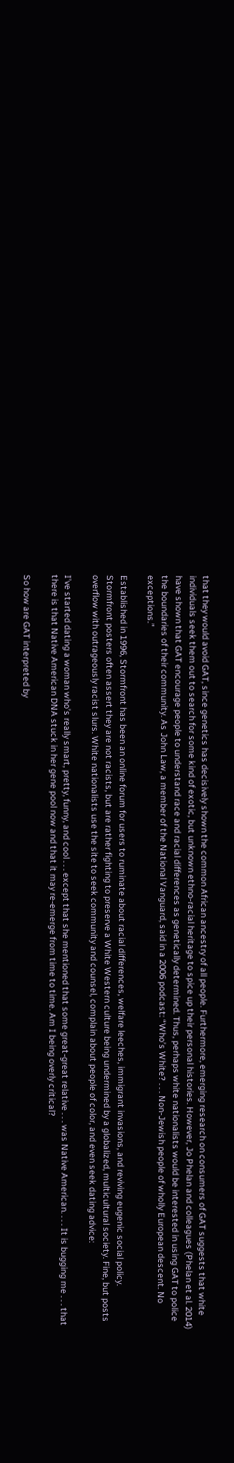that they would avoid GAT, since genetics has decisively shown the common African ancestry of all people. Furthermore, emerging research on consumers of GAT suggests that white individuals seek them out to search for some kind of exotic, but unknown ethno-racial heritage to spice up their personal histories. However, Jo Phelan and colleagues (Phelan et al. 2014) have shown that GAT encourage people to understand race and racial differences as genetically determined. Thus, perhaps white nationalists would be interested in using GAT to police the boundaries of their community. As John Law, a member of the National Vanguard, said in a 2006 podcast: “Who’s White? . . . Non-Jewish people of wholly European descent. No exceptions.”

Established in 1996, Stormfront has been an online forum for users to ruminate about racial differences, welfare leeches, immigrant invasions, and reviving eugenic social policy. Stormfront posters often assert they are not racists, but are rather fighting to preserve a White Western culture being undermined by a globalized, multicultural society. Fine, but posts overflow with outrageously racist slurs. White nationalists use the site to seek community and counsel, complain about people of color, and even seek dating advice:

I’ve started dating a woman who’s really smart, pretty, funny, and cool . . . except that she mentioned that some great-great relative . . . was Native American. . . . It is bugging me . . . that there is that Native American DNA stuck in her gene pool now and that it may re-emerge from time to time. Am I being overly critical?

So how are GAT interpreted by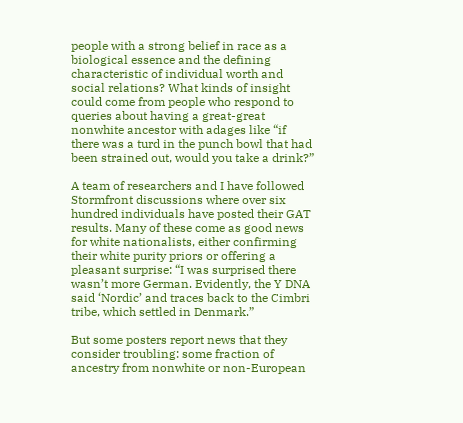people with a strong belief in race as a biological essence and the defining characteristic of individual worth and social relations? What kinds of insight could come from people who respond to queries about having a great-great nonwhite ancestor with adages like “if there was a turd in the punch bowl that had been strained out, would you take a drink?”

A team of researchers and I have followed Stormfront discussions where over six hundred individuals have posted their GAT results. Many of these come as good news for white nationalists, either confirming their white purity priors or offering a pleasant surprise: “I was surprised there wasn’t more German. Evidently, the Y DNA said ‘Nordic’ and traces back to the Cimbri tribe, which settled in Denmark.”

But some posters report news that they consider troubling: some fraction of ancestry from nonwhite or non-European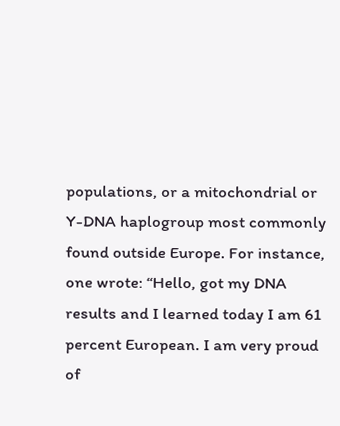populations, or a mitochondrial or Y-DNA haplogroup most commonly found outside Europe. For instance, one wrote: “Hello, got my DNA results and I learned today I am 61 percent European. I am very proud of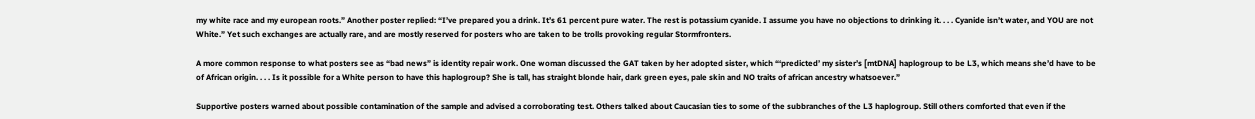my white race and my european roots.” Another poster replied: “I’ve prepared you a drink. It’s 61 percent pure water. The rest is potassium cyanide. I assume you have no objections to drinking it. . . . Cyanide isn’t water, and YOU are not White.” Yet such exchanges are actually rare, and are mostly reserved for posters who are taken to be trolls provoking regular Stormfronters.

A more common response to what posters see as “bad news” is identity repair work. One woman discussed the GAT taken by her adopted sister, which “‘predicted’ my sister’s [mtDNA] haplogroup to be L3, which means she’d have to be of African origin. . . . Is it possible for a White person to have this haplogroup? She is tall, has straight blonde hair, dark green eyes, pale skin and NO traits of african ancestry whatsoever.”

Supportive posters warned about possible contamination of the sample and advised a corroborating test. Others talked about Caucasian ties to some of the subbranches of the L3 haplogroup. Still others comforted that even if the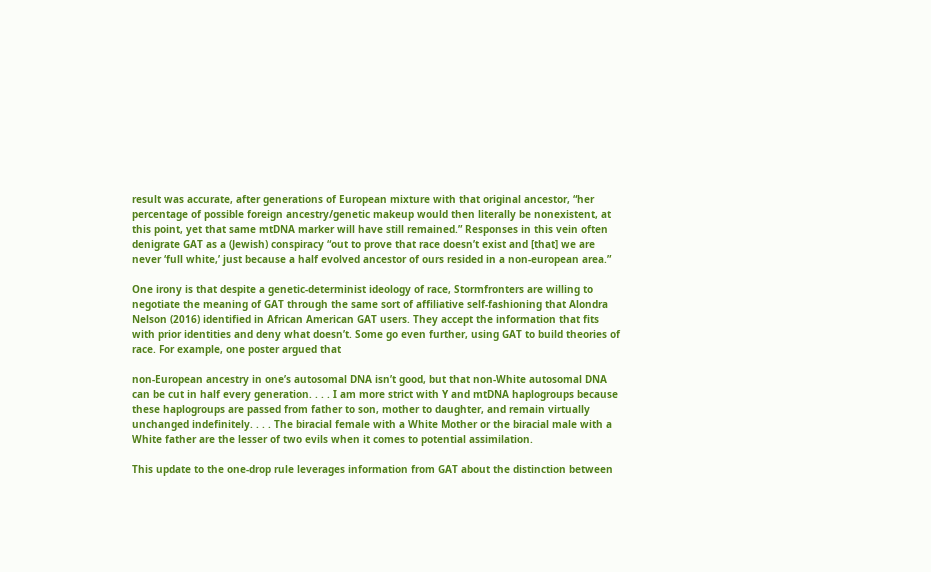result was accurate, after generations of European mixture with that original ancestor, “her percentage of possible foreign ancestry/genetic makeup would then literally be nonexistent, at this point, yet that same mtDNA marker will have still remained.” Responses in this vein often denigrate GAT as a (Jewish) conspiracy “out to prove that race doesn’t exist and [that] we are never ‘full white,’ just because a half evolved ancestor of ours resided in a non-european area.”

One irony is that despite a genetic-determinist ideology of race, Stormfronters are willing to negotiate the meaning of GAT through the same sort of affiliative self-fashioning that Alondra Nelson (2016) identified in African American GAT users. They accept the information that fits with prior identities and deny what doesn’t. Some go even further, using GAT to build theories of race. For example, one poster argued that

non-European ancestry in one’s autosomal DNA isn’t good, but that non-White autosomal DNA can be cut in half every generation. . . . I am more strict with Y and mtDNA haplogroups because these haplogroups are passed from father to son, mother to daughter, and remain virtually unchanged indefinitely. . . . The biracial female with a White Mother or the biracial male with a White father are the lesser of two evils when it comes to potential assimilation.

This update to the one-drop rule leverages information from GAT about the distinction between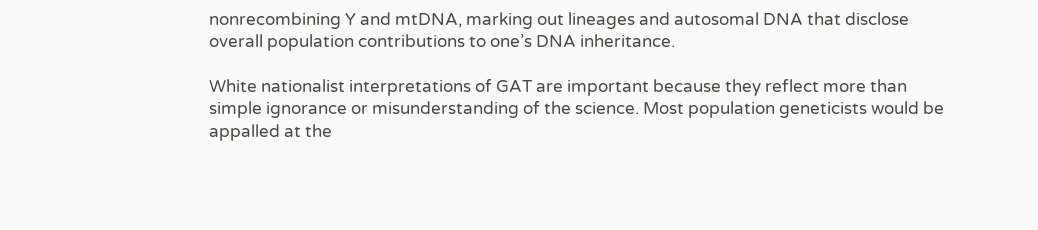nonrecombining Y and mtDNA, marking out lineages and autosomal DNA that disclose overall population contributions to one’s DNA inheritance.

White nationalist interpretations of GAT are important because they reflect more than simple ignorance or misunderstanding of the science. Most population geneticists would be appalled at the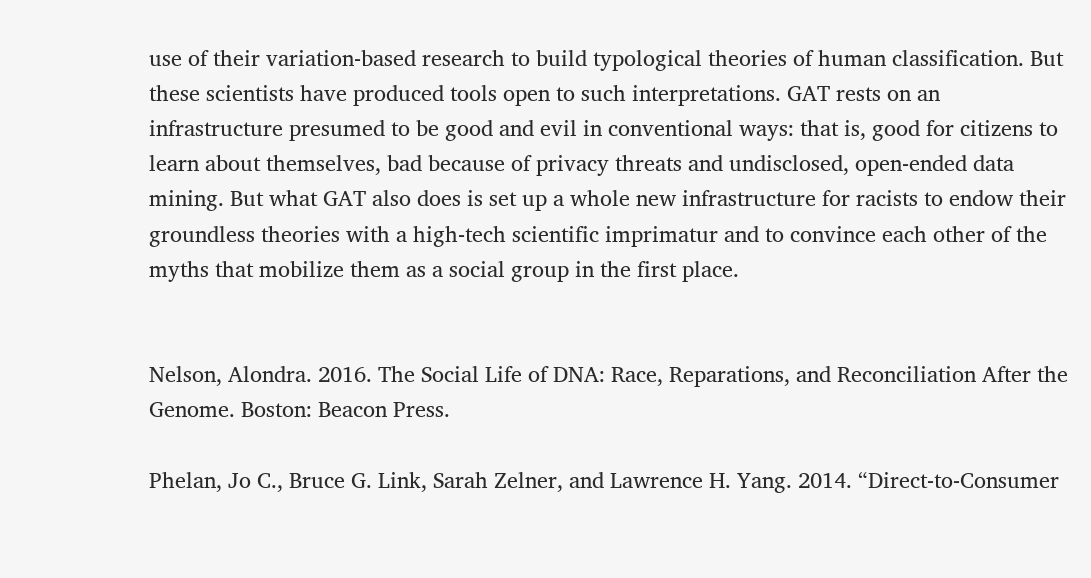use of their variation-based research to build typological theories of human classification. But these scientists have produced tools open to such interpretations. GAT rests on an infrastructure presumed to be good and evil in conventional ways: that is, good for citizens to learn about themselves, bad because of privacy threats and undisclosed, open-ended data mining. But what GAT also does is set up a whole new infrastructure for racists to endow their groundless theories with a high-tech scientific imprimatur and to convince each other of the myths that mobilize them as a social group in the first place.


Nelson, Alondra. 2016. The Social Life of DNA: Race, Reparations, and Reconciliation After the Genome. Boston: Beacon Press.

Phelan, Jo C., Bruce G. Link, Sarah Zelner, and Lawrence H. Yang. 2014. “Direct-to-Consumer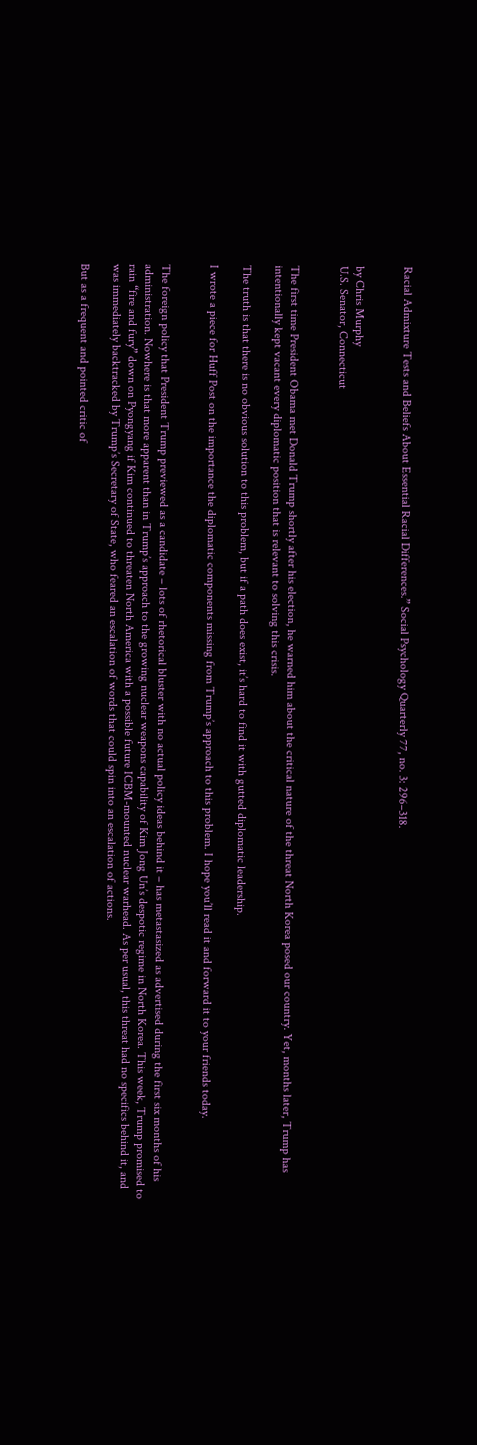Racial Admixture Tests and Beliefs About Essential Racial Differences.” Social Psychology Quarterly 77, no. 3: 296–318.


by Chris Murphy
U.S. Senator, Connecticut


The first time President Obama met Donald Trump shortly after his election, he warned him about the critical nature of the threat North Korea posed our country. Yet, months later, Trump has intentionally kept vacant every diplomatic position that is relevant to solving this crisis.

The truth is that there is no obvious solution to this problem, but if a path does exist, it’s hard to find it with gutted diplomatic leadership.

I wrote a piece for Huff Post on the importance the diplomatic components missing from Trump’s approach to this problem. I hope you’ll read it and forward it to your friends today.


The foreign policy that President Trump previewed as a candidate – lots of rhetorical bluster with no actual policy ideas behind it – has metastasized as advertised during the first six months of his administration. Nowhere is that more apparent than in Trump’s approach to the growing nuclear weapons capability of Kim Jong Un’s despotic regime in North Korea. This week, Trump promised to rain “fire and fury” down on Pyongyang if Kim continued to threaten North America with a possible future ICBM-mounted nuclear warhead. As per usual, this threat had no specifics behind it, and was immediately backtracked by Trump’s Secretary of State, who feared an escalation of words that could spin into an escalation of actions.

But as a frequent and pointed critic of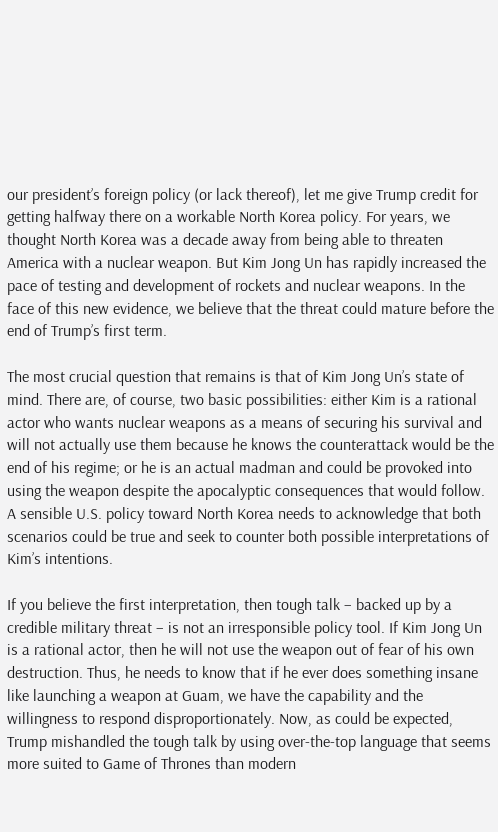our president’s foreign policy (or lack thereof), let me give Trump credit for getting halfway there on a workable North Korea policy. For years, we thought North Korea was a decade away from being able to threaten America with a nuclear weapon. But Kim Jong Un has rapidly increased the pace of testing and development of rockets and nuclear weapons. In the face of this new evidence, we believe that the threat could mature before the end of Trump’s first term.

The most crucial question that remains is that of Kim Jong Un’s state of mind. There are, of course, two basic possibilities: either Kim is a rational actor who wants nuclear weapons as a means of securing his survival and will not actually use them because he knows the counterattack would be the end of his regime; or he is an actual madman and could be provoked into using the weapon despite the apocalyptic consequences that would follow. A sensible U.S. policy toward North Korea needs to acknowledge that both scenarios could be true and seek to counter both possible interpretations of Kim’s intentions.

If you believe the first interpretation, then tough talk – backed up by a credible military threat – is not an irresponsible policy tool. If Kim Jong Un is a rational actor, then he will not use the weapon out of fear of his own destruction. Thus, he needs to know that if he ever does something insane like launching a weapon at Guam, we have the capability and the willingness to respond disproportionately. Now, as could be expected, Trump mishandled the tough talk by using over-the-top language that seems more suited to Game of Thrones than modern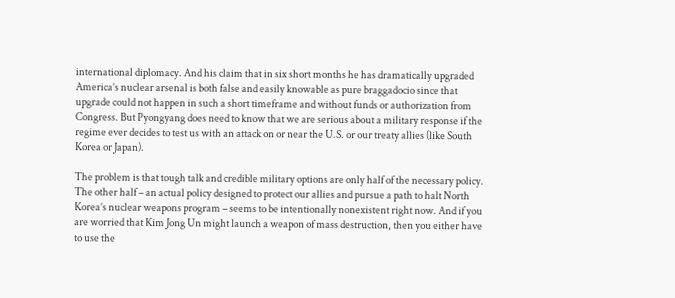international diplomacy. And his claim that in six short months he has dramatically upgraded America’s nuclear arsenal is both false and easily knowable as pure braggadocio since that upgrade could not happen in such a short timeframe and without funds or authorization from Congress. But Pyongyang does need to know that we are serious about a military response if the regime ever decides to test us with an attack on or near the U.S. or our treaty allies (like South Korea or Japan).

The problem is that tough talk and credible military options are only half of the necessary policy. The other half – an actual policy designed to protect our allies and pursue a path to halt North Korea’s nuclear weapons program – seems to be intentionally nonexistent right now. And if you are worried that Kim Jong Un might launch a weapon of mass destruction, then you either have to use the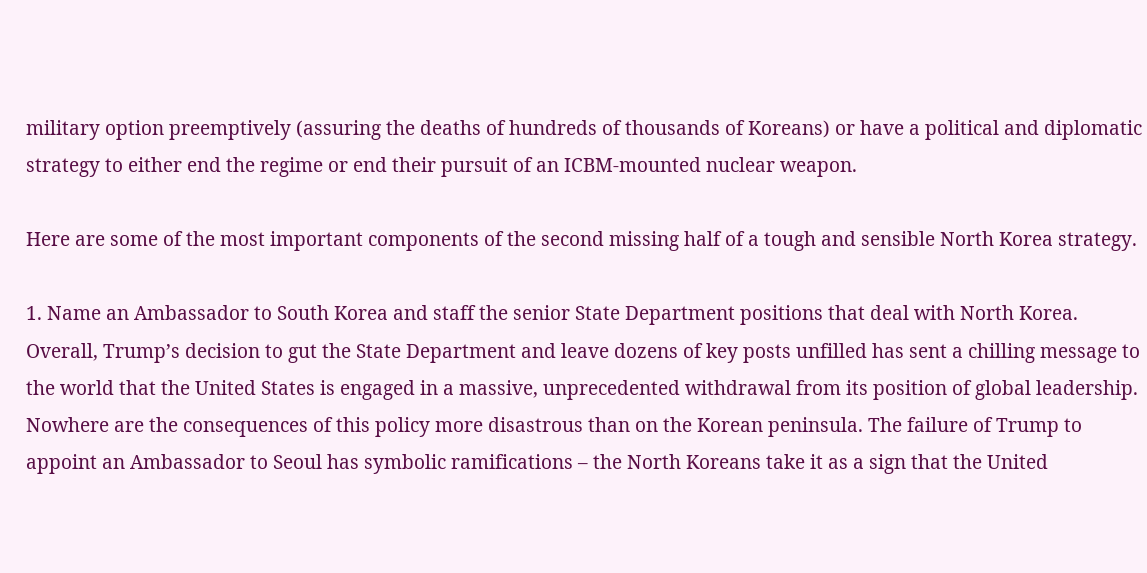military option preemptively (assuring the deaths of hundreds of thousands of Koreans) or have a political and diplomatic strategy to either end the regime or end their pursuit of an ICBM-mounted nuclear weapon.

Here are some of the most important components of the second missing half of a tough and sensible North Korea strategy.

1. Name an Ambassador to South Korea and staff the senior State Department positions that deal with North Korea. Overall, Trump’s decision to gut the State Department and leave dozens of key posts unfilled has sent a chilling message to the world that the United States is engaged in a massive, unprecedented withdrawal from its position of global leadership. Nowhere are the consequences of this policy more disastrous than on the Korean peninsula. The failure of Trump to appoint an Ambassador to Seoul has symbolic ramifications – the North Koreans take it as a sign that the United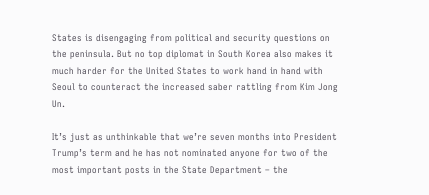States is disengaging from political and security questions on the peninsula. But no top diplomat in South Korea also makes it much harder for the United States to work hand in hand with Seoul to counteract the increased saber rattling from Kim Jong Un.

It’s just as unthinkable that we’re seven months into President Trump’s term and he has not nominated anyone for two of the most important posts in the State Department – the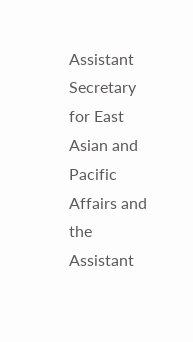Assistant Secretary for East Asian and Pacific Affairs and the Assistant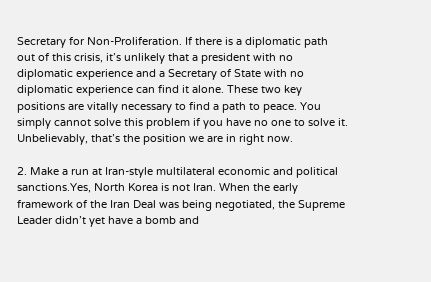Secretary for Non-Proliferation. If there is a diplomatic path out of this crisis, it’s unlikely that a president with no diplomatic experience and a Secretary of State with no diplomatic experience can find it alone. These two key positions are vitally necessary to find a path to peace. You simply cannot solve this problem if you have no one to solve it. Unbelievably, that’s the position we are in right now.

2. Make a run at Iran-style multilateral economic and political sanctions.Yes, North Korea is not Iran. When the early framework of the Iran Deal was being negotiated, the Supreme Leader didn’t yet have a bomb and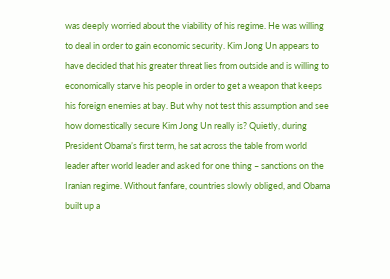was deeply worried about the viability of his regime. He was willing to deal in order to gain economic security. Kim Jong Un appears to have decided that his greater threat lies from outside and is willing to economically starve his people in order to get a weapon that keeps his foreign enemies at bay. But why not test this assumption and see how domestically secure Kim Jong Un really is? Quietly, during President Obama’s first term, he sat across the table from world leader after world leader and asked for one thing – sanctions on the Iranian regime. Without fanfare, countries slowly obliged, and Obama built up a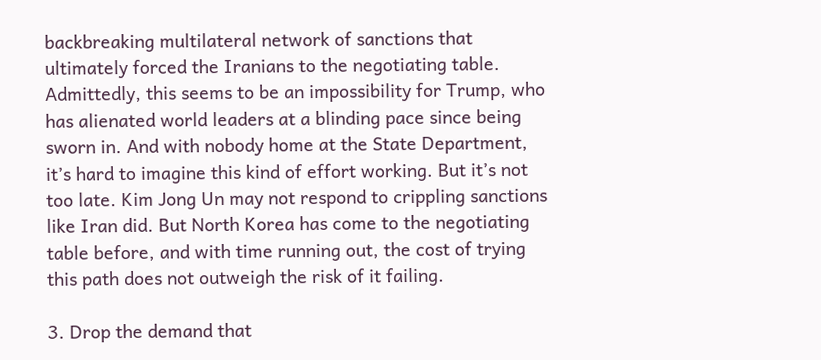backbreaking multilateral network of sanctions that ultimately forced the Iranians to the negotiating table. Admittedly, this seems to be an impossibility for Trump, who has alienated world leaders at a blinding pace since being sworn in. And with nobody home at the State Department, it’s hard to imagine this kind of effort working. But it’s not too late. Kim Jong Un may not respond to crippling sanctions like Iran did. But North Korea has come to the negotiating table before, and with time running out, the cost of trying this path does not outweigh the risk of it failing.

3. Drop the demand that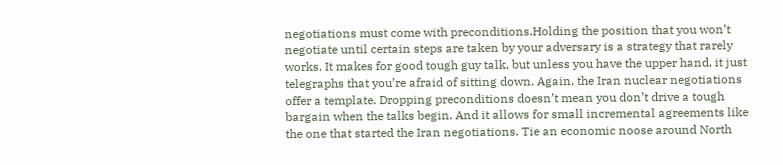negotiations must come with preconditions.Holding the position that you won’t negotiate until certain steps are taken by your adversary is a strategy that rarely works. It makes for good tough guy talk, but unless you have the upper hand, it just telegraphs that you’re afraid of sitting down. Again, the Iran nuclear negotiations offer a template. Dropping preconditions doesn’t mean you don’t drive a tough bargain when the talks begin. And it allows for small incremental agreements like the one that started the Iran negotiations. Tie an economic noose around North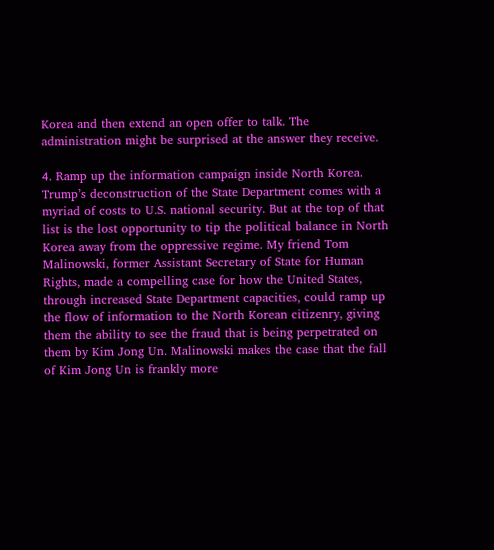Korea and then extend an open offer to talk. The administration might be surprised at the answer they receive.

4. Ramp up the information campaign inside North Korea. Trump’s deconstruction of the State Department comes with a myriad of costs to U.S. national security. But at the top of that list is the lost opportunity to tip the political balance in North Korea away from the oppressive regime. My friend Tom Malinowski, former Assistant Secretary of State for Human Rights, made a compelling case for how the United States, through increased State Department capacities, could ramp up the flow of information to the North Korean citizenry, giving them the ability to see the fraud that is being perpetrated on them by Kim Jong Un. Malinowski makes the case that the fall of Kim Jong Un is frankly more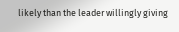likely than the leader willingly giving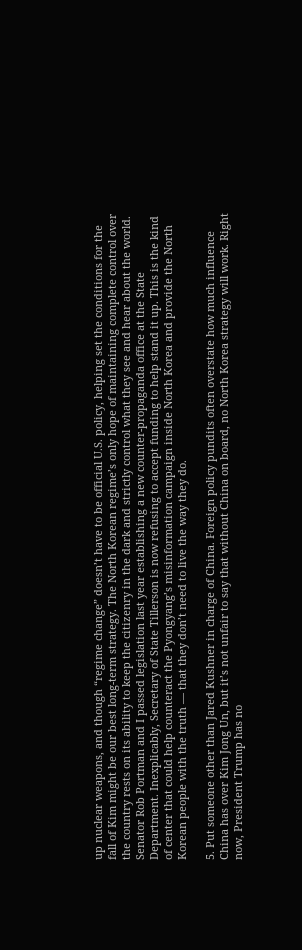up nuclear weapons, and though “regime change” doesn’t have to be official U.S. policy, helping set the conditions for the fall of Kim might be our best long-term strategy. The North Korean regime’s only hope of maintaining complete control over the country rests on its ability to keep the citizenry in the dark and strictly control what they see and hear about the world. Senator Rob Portman and I passed legislation last year establishing a new counter-propaganda office at the State Department. Inexplicably, Secretary of State Tillerson is now refusing to accept funding to help stand it up. This is the kind of center that could help counteract the Pyongyang’s misinformation campaign inside North Korea and provide the North Korean people with the truth ― that they don’t need to live the way they do.

5. Put someone other than Jared Kushner in charge of China. Foreign policy pundits often overstate how much influence China has over Kim Jong Un, but it’s not unfair to say that without China on board, no North Korea strategy will work. Right now, President Trump has no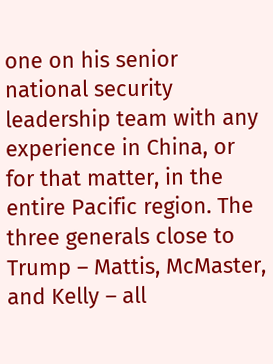one on his senior national security leadership team with any experience in China, or for that matter, in the entire Pacific region. The three generals close to Trump – Mattis, McMaster, and Kelly – all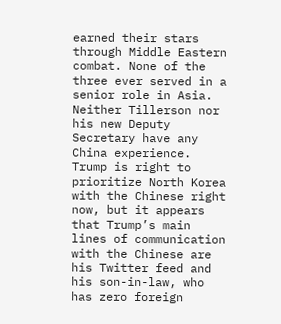earned their stars through Middle Eastern combat. None of the three ever served in a senior role in Asia. Neither Tillerson nor his new Deputy Secretary have any China experience. Trump is right to prioritize North Korea with the Chinese right now, but it appears that Trump’s main lines of communication with the Chinese are his Twitter feed and his son-in-law, who has zero foreign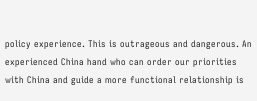policy experience. This is outrageous and dangerous. An experienced China hand who can order our priorities with China and guide a more functional relationship is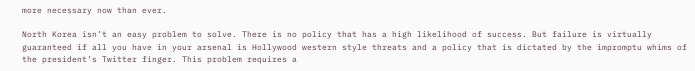more necessary now than ever.

North Korea isn’t an easy problem to solve. There is no policy that has a high likelihood of success. But failure is virtually guaranteed if all you have in your arsenal is Hollywood western style threats and a policy that is dictated by the impromptu whims of the president’s Twitter finger. This problem requires a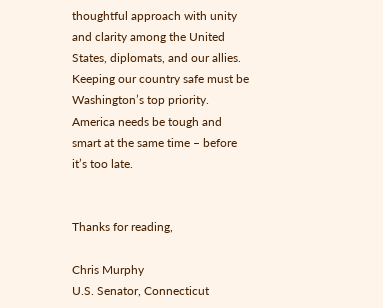thoughtful approach with unity and clarity among the United States, diplomats, and our allies. Keeping our country safe must be Washington’s top priority. America needs be tough and smart at the same time – before it’s too late.


Thanks for reading,

Chris Murphy
U.S. Senator, Connecticut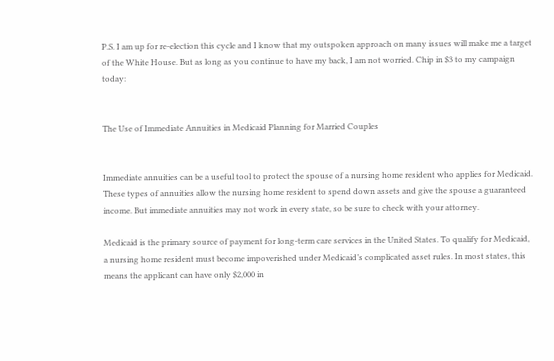P.S. I am up for re-election this cycle and I know that my outspoken approach on many issues will make me a target of the White House. But as long as you continue to have my back, I am not worried. Chip in $3 to my campaign today:


The Use of Immediate Annuities in Medicaid Planning for Married Couples


Immediate annuities can be a useful tool to protect the spouse of a nursing home resident who applies for Medicaid. These types of annuities allow the nursing home resident to spend down assets and give the spouse a guaranteed income. But immediate annuities may not work in every state, so be sure to check with your attorney.

Medicaid is the primary source of payment for long-term care services in the United States. To qualify for Medicaid, a nursing home resident must become impoverished under Medicaid’s complicated asset rules. In most states, this means the applicant can have only $2,000 in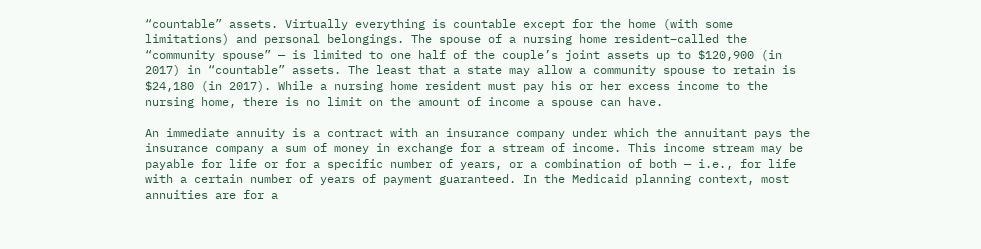“countable” assets. Virtually everything is countable except for the home (with some limitations) and personal belongings. The spouse of a nursing home resident–called the “community spouse” — is limited to one half of the couple’s joint assets up to $120,900 (in 2017) in “countable” assets. The least that a state may allow a community spouse to retain is $24,180 (in 2017). While a nursing home resident must pay his or her excess income to the nursing home, there is no limit on the amount of income a spouse can have.

An immediate annuity is a contract with an insurance company under which the annuitant pays the insurance company a sum of money in exchange for a stream of income. This income stream may be payable for life or for a specific number of years, or a combination of both — i.e., for life with a certain number of years of payment guaranteed. In the Medicaid planning context, most annuities are for a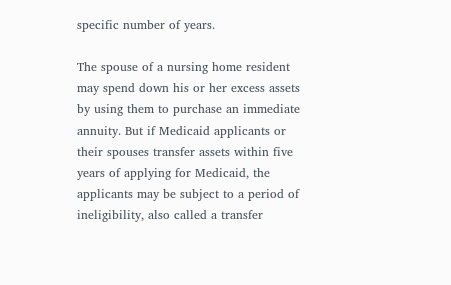specific number of years.

The spouse of a nursing home resident may spend down his or her excess assets by using them to purchase an immediate annuity. But if Medicaid applicants or their spouses transfer assets within five years of applying for Medicaid, the applicants may be subject to a period of ineligibility, also called a transfer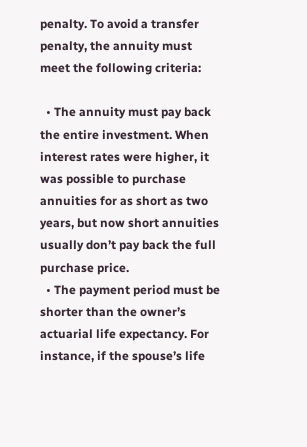penalty. To avoid a transfer penalty, the annuity must meet the following criteria:

  • The annuity must pay back the entire investment. When interest rates were higher, it was possible to purchase annuities for as short as two years, but now short annuities usually don’t pay back the full purchase price.
  • The payment period must be shorter than the owner’s actuarial life expectancy. For instance, if the spouse’s life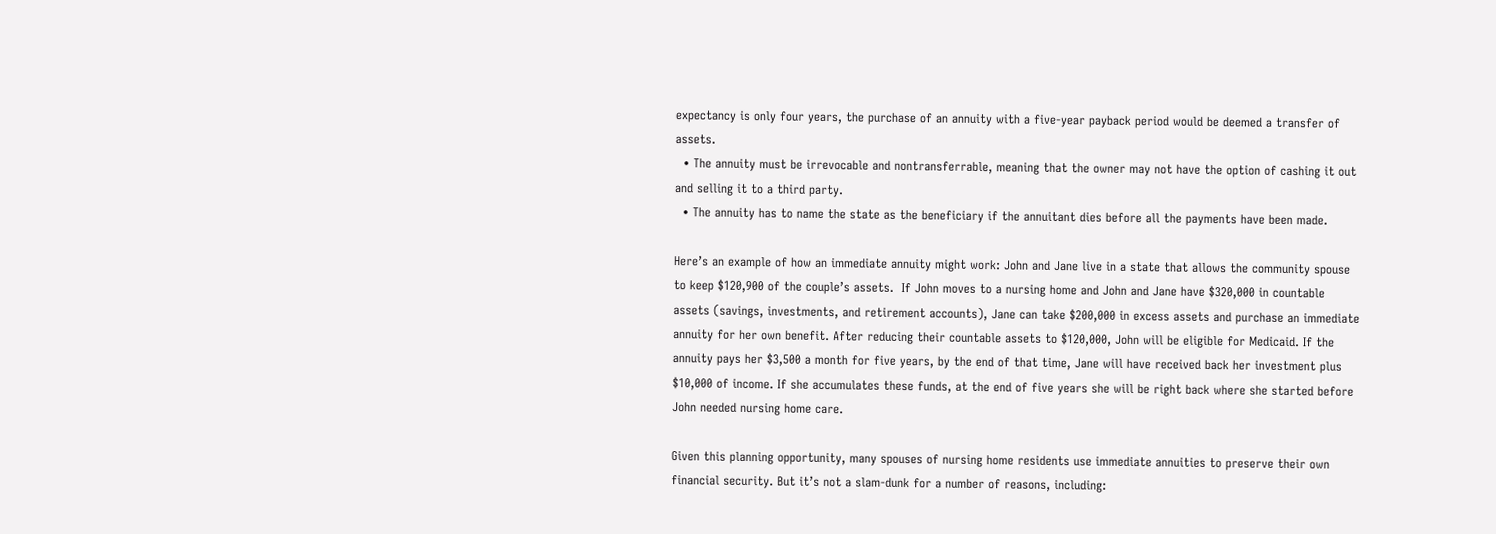expectancy is only four years, the purchase of an annuity with a five-year payback period would be deemed a transfer of assets.
  • The annuity must be irrevocable and nontransferrable, meaning that the owner may not have the option of cashing it out and selling it to a third party.
  • The annuity has to name the state as the beneficiary if the annuitant dies before all the payments have been made.

Here’s an example of how an immediate annuity might work: John and Jane live in a state that allows the community spouse to keep $120,900 of the couple’s assets.  If John moves to a nursing home and John and Jane have $320,000 in countable assets (savings, investments, and retirement accounts), Jane can take $200,000 in excess assets and purchase an immediate annuity for her own benefit. After reducing their countable assets to $120,000, John will be eligible for Medicaid. If the annuity pays her $3,500 a month for five years, by the end of that time, Jane will have received back her investment plus $10,000 of income. If she accumulates these funds, at the end of five years she will be right back where she started before John needed nursing home care.

Given this planning opportunity, many spouses of nursing home residents use immediate annuities to preserve their own financial security. But it’s not a slam-dunk for a number of reasons, including: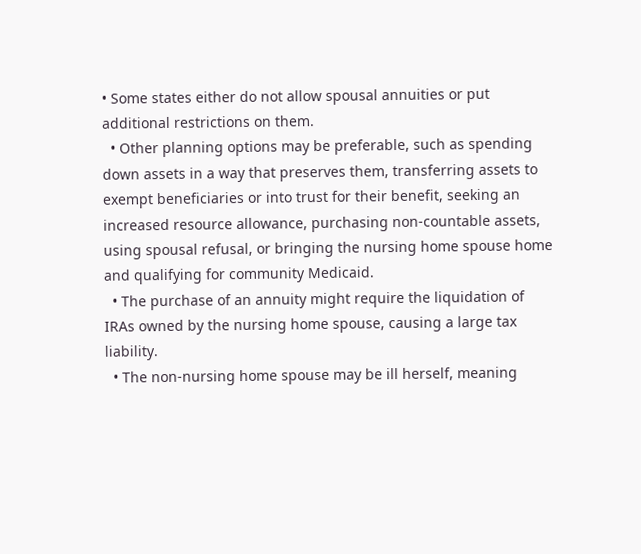• Some states either do not allow spousal annuities or put additional restrictions on them.
  • Other planning options may be preferable, such as spending down assets in a way that preserves them, transferring assets to exempt beneficiaries or into trust for their benefit, seeking an increased resource allowance, purchasing non-countable assets, using spousal refusal, or bringing the nursing home spouse home and qualifying for community Medicaid.
  • The purchase of an annuity might require the liquidation of IRAs owned by the nursing home spouse, causing a large tax liability.
  • The non-nursing home spouse may be ill herself, meaning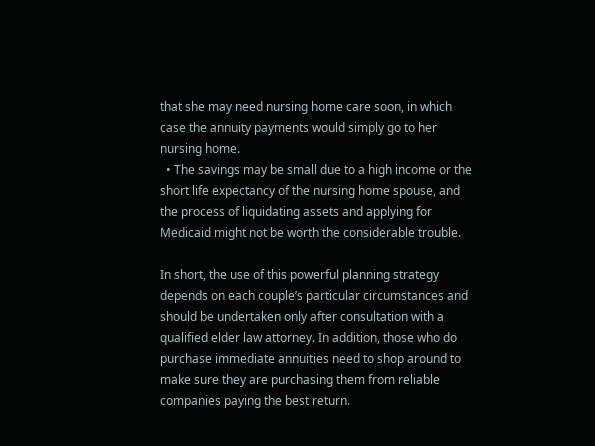that she may need nursing home care soon, in which case the annuity payments would simply go to her nursing home.
  • The savings may be small due to a high income or the short life expectancy of the nursing home spouse, and the process of liquidating assets and applying for Medicaid might not be worth the considerable trouble.

In short, the use of this powerful planning strategy depends on each couple’s particular circumstances and should be undertaken only after consultation with a qualified elder law attorney. In addition, those who do purchase immediate annuities need to shop around to make sure they are purchasing them from reliable companies paying the best return.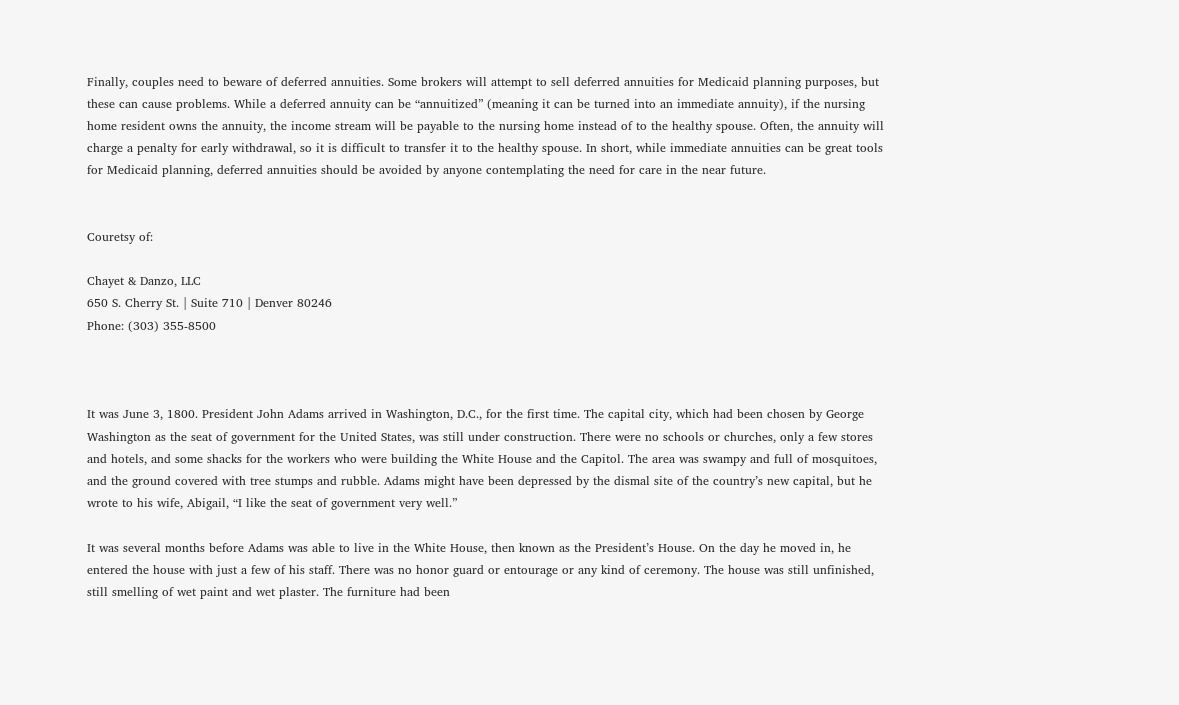Finally, couples need to beware of deferred annuities. Some brokers will attempt to sell deferred annuities for Medicaid planning purposes, but these can cause problems. While a deferred annuity can be “annuitized” (meaning it can be turned into an immediate annuity), if the nursing home resident owns the annuity, the income stream will be payable to the nursing home instead of to the healthy spouse. Often, the annuity will charge a penalty for early withdrawal, so it is difficult to transfer it to the healthy spouse. In short, while immediate annuities can be great tools for Medicaid planning, deferred annuities should be avoided by anyone contemplating the need for care in the near future.


Couretsy of:

Chayet & Danzo, LLC
650 S. Cherry St. | Suite 710 | Denver 80246
Phone: (303) 355-8500



It was June 3, 1800. President John Adams arrived in Washington, D.C., for the first time. The capital city, which had been chosen by George Washington as the seat of government for the United States, was still under construction. There were no schools or churches, only a few stores and hotels, and some shacks for the workers who were building the White House and the Capitol. The area was swampy and full of mosquitoes, and the ground covered with tree stumps and rubble. Adams might have been depressed by the dismal site of the country’s new capital, but he wrote to his wife, Abigail, “I like the seat of government very well.”

It was several months before Adams was able to live in the White House, then known as the President’s House. On the day he moved in, he entered the house with just a few of his staff. There was no honor guard or entourage or any kind of ceremony. The house was still unfinished, still smelling of wet paint and wet plaster. The furniture had been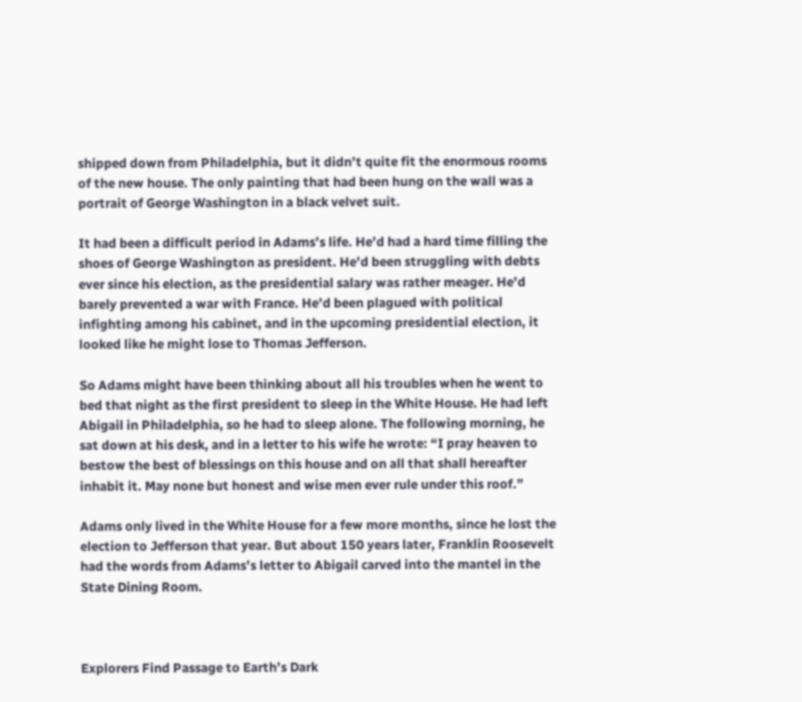shipped down from Philadelphia, but it didn’t quite fit the enormous rooms of the new house. The only painting that had been hung on the wall was a portrait of George Washington in a black velvet suit.

It had been a difficult period in Adams’s life. He’d had a hard time filling the shoes of George Washington as president. He’d been struggling with debts ever since his election, as the presidential salary was rather meager. He’d barely prevented a war with France. He’d been plagued with political infighting among his cabinet, and in the upcoming presidential election, it looked like he might lose to Thomas Jefferson.

So Adams might have been thinking about all his troubles when he went to bed that night as the first president to sleep in the White House. He had left Abigail in Philadelphia, so he had to sleep alone. The following morning, he sat down at his desk, and in a letter to his wife he wrote: “I pray heaven to bestow the best of blessings on this house and on all that shall hereafter inhabit it. May none but honest and wise men ever rule under this roof.”

Adams only lived in the White House for a few more months, since he lost the election to Jefferson that year. But about 150 years later, Franklin Roosevelt had the words from Adams’s letter to Abigail carved into the mantel in the State Dining Room.



Explorers Find Passage to Earth’s Dark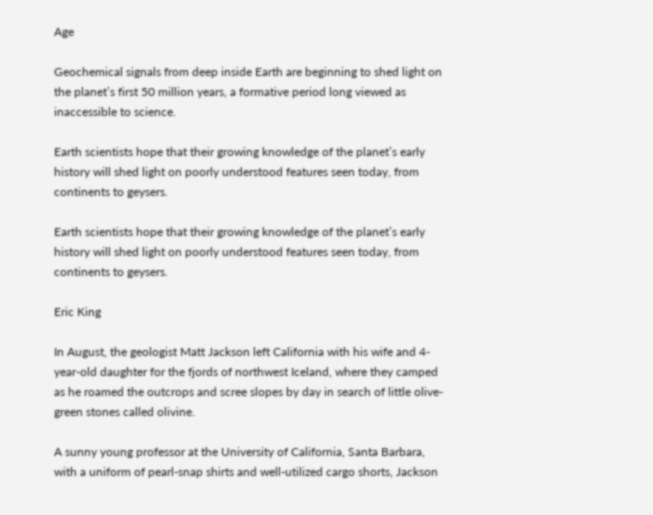Age

Geochemical signals from deep inside Earth are beginning to shed light on the planet’s first 50 million years, a formative period long viewed as inaccessible to science.

Earth scientists hope that their growing knowledge of the planet’s early history will shed light on poorly understood features seen today, from continents to geysers.

Earth scientists hope that their growing knowledge of the planet’s early history will shed light on poorly understood features seen today, from continents to geysers.

Eric King

In August, the geologist Matt Jackson left California with his wife and 4-year-old daughter for the fjords of northwest Iceland, where they camped as he roamed the outcrops and scree slopes by day in search of little olive-green stones called olivine.

A sunny young professor at the University of California, Santa Barbara, with a uniform of pearl-snap shirts and well-utilized cargo shorts, Jackson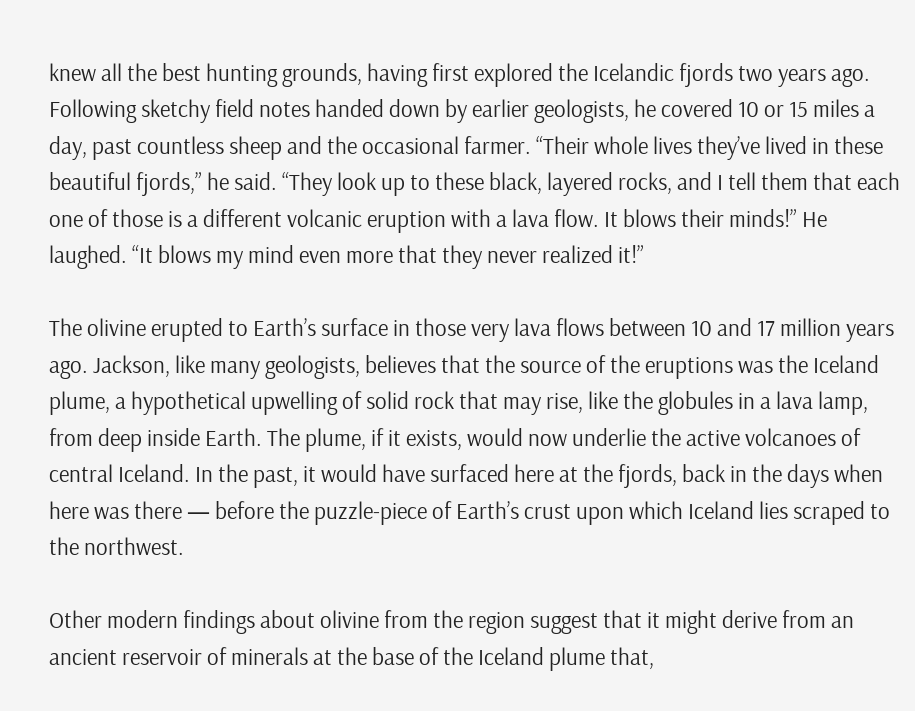knew all the best hunting grounds, having first explored the Icelandic fjords two years ago. Following sketchy field notes handed down by earlier geologists, he covered 10 or 15 miles a day, past countless sheep and the occasional farmer. “Their whole lives they’ve lived in these beautiful fjords,” he said. “They look up to these black, layered rocks, and I tell them that each one of those is a different volcanic eruption with a lava flow. It blows their minds!” He laughed. “It blows my mind even more that they never realized it!”

The olivine erupted to Earth’s surface in those very lava flows between 10 and 17 million years ago. Jackson, like many geologists, believes that the source of the eruptions was the Iceland plume, a hypothetical upwelling of solid rock that may rise, like the globules in a lava lamp, from deep inside Earth. The plume, if it exists, would now underlie the active volcanoes of central Iceland. In the past, it would have surfaced here at the fjords, back in the days when here was there — before the puzzle-piece of Earth’s crust upon which Iceland lies scraped to the northwest.

Other modern findings about olivine from the region suggest that it might derive from an ancient reservoir of minerals at the base of the Iceland plume that,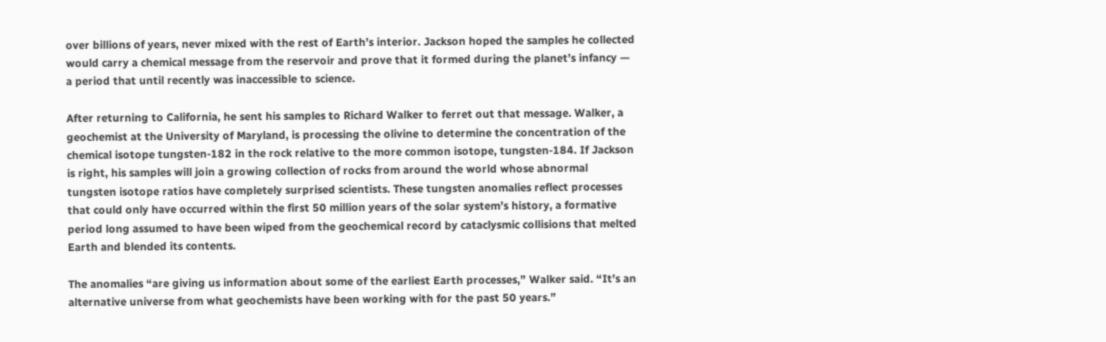over billions of years, never mixed with the rest of Earth’s interior. Jackson hoped the samples he collected would carry a chemical message from the reservoir and prove that it formed during the planet’s infancy — a period that until recently was inaccessible to science.

After returning to California, he sent his samples to Richard Walker to ferret out that message. Walker, a geochemist at the University of Maryland, is processing the olivine to determine the concentration of the chemical isotope tungsten-182 in the rock relative to the more common isotope, tungsten-184. If Jackson is right, his samples will join a growing collection of rocks from around the world whose abnormal tungsten isotope ratios have completely surprised scientists. These tungsten anomalies reflect processes that could only have occurred within the first 50 million years of the solar system’s history, a formative period long assumed to have been wiped from the geochemical record by cataclysmic collisions that melted Earth and blended its contents.

The anomalies “are giving us information about some of the earliest Earth processes,” Walker said. “It’s an alternative universe from what geochemists have been working with for the past 50 years.”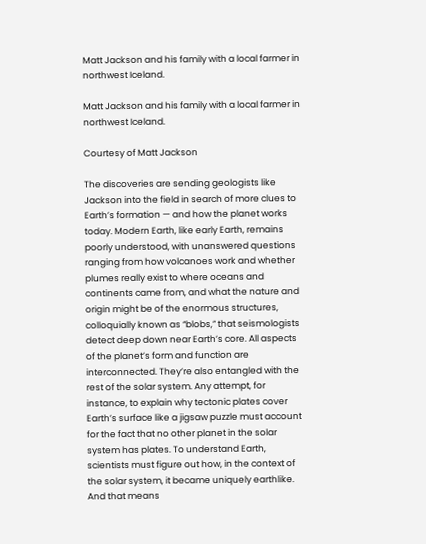Matt Jackson and his family with a local farmer in northwest Iceland.

Matt Jackson and his family with a local farmer in northwest Iceland.

Courtesy of Matt Jackson

The discoveries are sending geologists like Jackson into the field in search of more clues to Earth’s formation — and how the planet works today. Modern Earth, like early Earth, remains poorly understood, with unanswered questions ranging from how volcanoes work and whether plumes really exist to where oceans and continents came from, and what the nature and origin might be of the enormous structures, colloquially known as “blobs,” that seismologists detect deep down near Earth’s core. All aspects of the planet’s form and function are interconnected. They’re also entangled with the rest of the solar system. Any attempt, for instance, to explain why tectonic plates cover Earth’s surface like a jigsaw puzzle must account for the fact that no other planet in the solar system has plates. To understand Earth, scientists must figure out how, in the context of the solar system, it became uniquely earthlike. And that means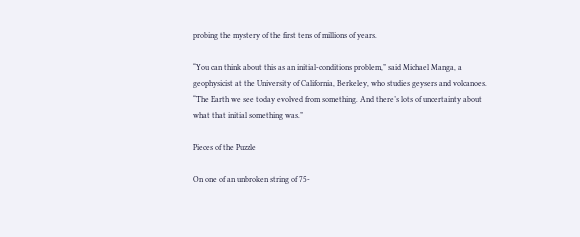probing the mystery of the first tens of millions of years.

“You can think about this as an initial-conditions problem,” said Michael Manga, a geophysicist at the University of California, Berkeley, who studies geysers and volcanoes. “The Earth we see today evolved from something. And there’s lots of uncertainty about what that initial something was.”

Pieces of the Puzzle

On one of an unbroken string of 75-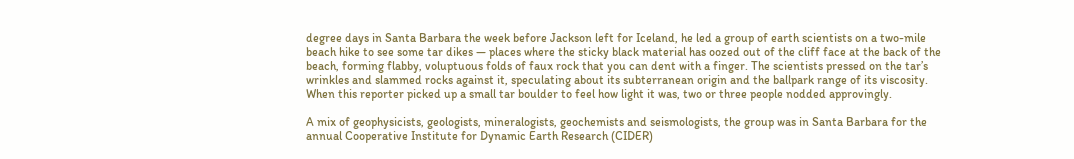degree days in Santa Barbara the week before Jackson left for Iceland, he led a group of earth scientists on a two-mile beach hike to see some tar dikes — places where the sticky black material has oozed out of the cliff face at the back of the beach, forming flabby, voluptuous folds of faux rock that you can dent with a finger. The scientists pressed on the tar’s wrinkles and slammed rocks against it, speculating about its subterranean origin and the ballpark range of its viscosity. When this reporter picked up a small tar boulder to feel how light it was, two or three people nodded approvingly.

A mix of geophysicists, geologists, mineralogists, geochemists and seismologists, the group was in Santa Barbara for the annual Cooperative Institute for Dynamic Earth Research (CIDER)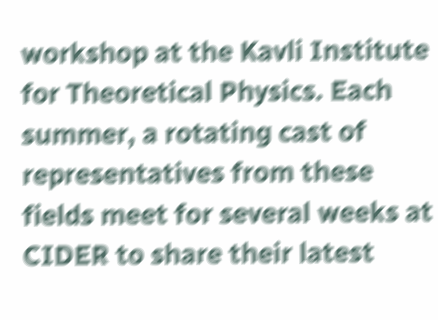workshop at the Kavli Institute for Theoretical Physics. Each summer, a rotating cast of representatives from these fields meet for several weeks at CIDER to share their latest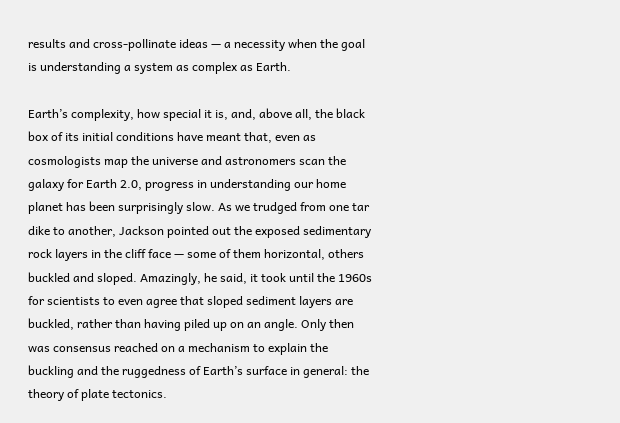results and cross-pollinate ideas — a necessity when the goal is understanding a system as complex as Earth.

Earth’s complexity, how special it is, and, above all, the black box of its initial conditions have meant that, even as cosmologists map the universe and astronomers scan the galaxy for Earth 2.0, progress in understanding our home planet has been surprisingly slow. As we trudged from one tar dike to another, Jackson pointed out the exposed sedimentary rock layers in the cliff face — some of them horizontal, others buckled and sloped. Amazingly, he said, it took until the 1960s for scientists to even agree that sloped sediment layers are buckled, rather than having piled up on an angle. Only then was consensus reached on a mechanism to explain the buckling and the ruggedness of Earth’s surface in general: the theory of plate tectonics.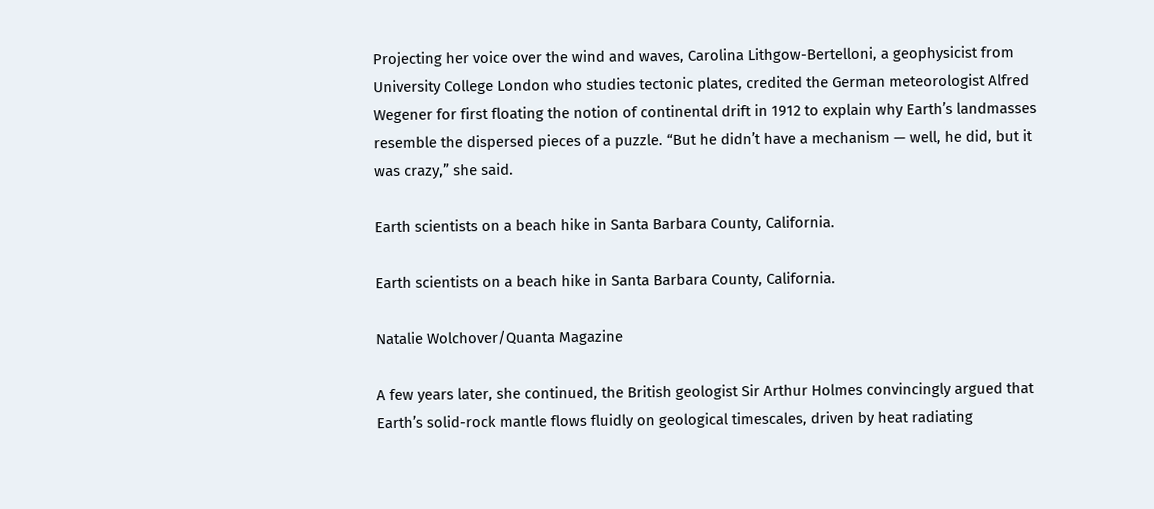Projecting her voice over the wind and waves, Carolina Lithgow-Bertelloni, a geophysicist from University College London who studies tectonic plates, credited the German meteorologist Alfred Wegener for first floating the notion of continental drift in 1912 to explain why Earth’s landmasses resemble the dispersed pieces of a puzzle. “But he didn’t have a mechanism — well, he did, but it was crazy,” she said.

Earth scientists on a beach hike in Santa Barbara County, California.

Earth scientists on a beach hike in Santa Barbara County, California.

Natalie Wolchover/Quanta Magazine

A few years later, she continued, the British geologist Sir Arthur Holmes convincingly argued that Earth’s solid-rock mantle flows fluidly on geological timescales, driven by heat radiating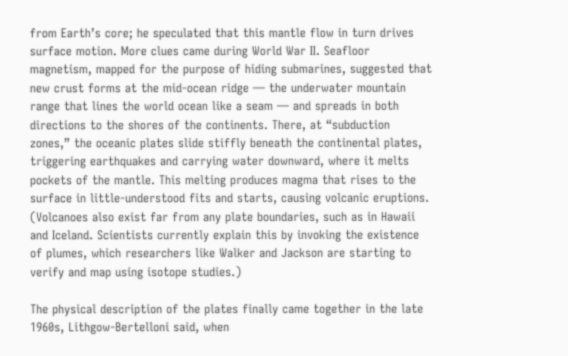from Earth’s core; he speculated that this mantle flow in turn drives surface motion. More clues came during World War II. Seafloor magnetism, mapped for the purpose of hiding submarines, suggested that new crust forms at the mid-ocean ridge — the underwater mountain range that lines the world ocean like a seam — and spreads in both directions to the shores of the continents. There, at “subduction zones,” the oceanic plates slide stiffly beneath the continental plates, triggering earthquakes and carrying water downward, where it melts pockets of the mantle. This melting produces magma that rises to the surface in little-understood fits and starts, causing volcanic eruptions. (Volcanoes also exist far from any plate boundaries, such as in Hawaii and Iceland. Scientists currently explain this by invoking the existence of plumes, which researchers like Walker and Jackson are starting to verify and map using isotope studies.)

The physical description of the plates finally came together in the late 1960s, Lithgow-Bertelloni said, when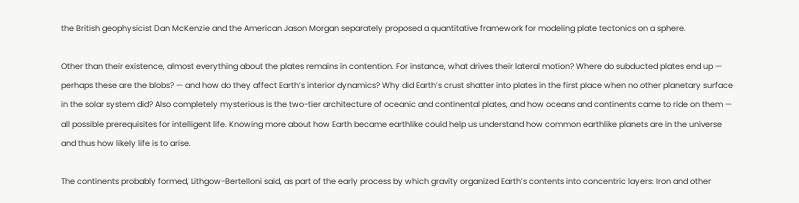the British geophysicist Dan McKenzie and the American Jason Morgan separately proposed a quantitative framework for modeling plate tectonics on a sphere.

Other than their existence, almost everything about the plates remains in contention. For instance, what drives their lateral motion? Where do subducted plates end up — perhaps these are the blobs? — and how do they affect Earth’s interior dynamics? Why did Earth’s crust shatter into plates in the first place when no other planetary surface in the solar system did? Also completely mysterious is the two-tier architecture of oceanic and continental plates, and how oceans and continents came to ride on them — all possible prerequisites for intelligent life. Knowing more about how Earth became earthlike could help us understand how common earthlike planets are in the universe and thus how likely life is to arise.

The continents probably formed, Lithgow-Bertelloni said, as part of the early process by which gravity organized Earth’s contents into concentric layers: Iron and other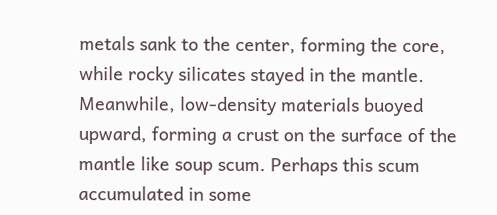metals sank to the center, forming the core, while rocky silicates stayed in the mantle. Meanwhile, low-density materials buoyed upward, forming a crust on the surface of the mantle like soup scum. Perhaps this scum accumulated in some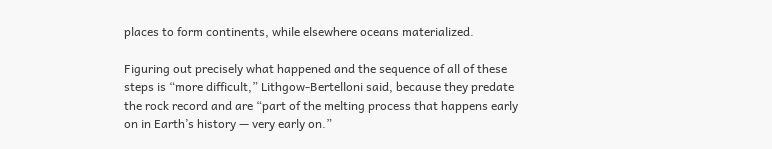places to form continents, while elsewhere oceans materialized.

Figuring out precisely what happened and the sequence of all of these steps is “more difficult,” Lithgow-Bertelloni said, because they predate the rock record and are “part of the melting process that happens early on in Earth’s history — very early on.”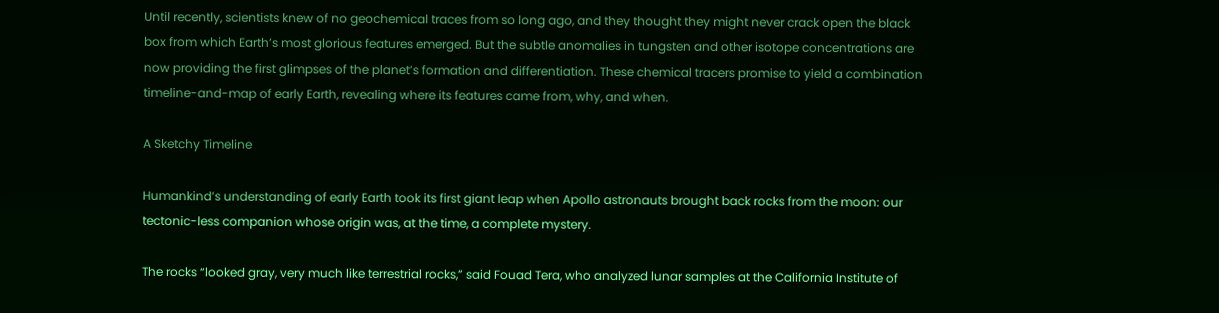Until recently, scientists knew of no geochemical traces from so long ago, and they thought they might never crack open the black box from which Earth’s most glorious features emerged. But the subtle anomalies in tungsten and other isotope concentrations are now providing the first glimpses of the planet’s formation and differentiation. These chemical tracers promise to yield a combination timeline-and-map of early Earth, revealing where its features came from, why, and when.

A Sketchy Timeline

Humankind’s understanding of early Earth took its first giant leap when Apollo astronauts brought back rocks from the moon: our tectonic-less companion whose origin was, at the time, a complete mystery.

The rocks “looked gray, very much like terrestrial rocks,” said Fouad Tera, who analyzed lunar samples at the California Institute of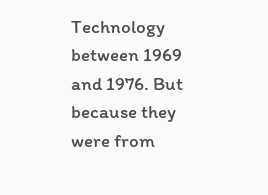Technology between 1969 and 1976. But because they were from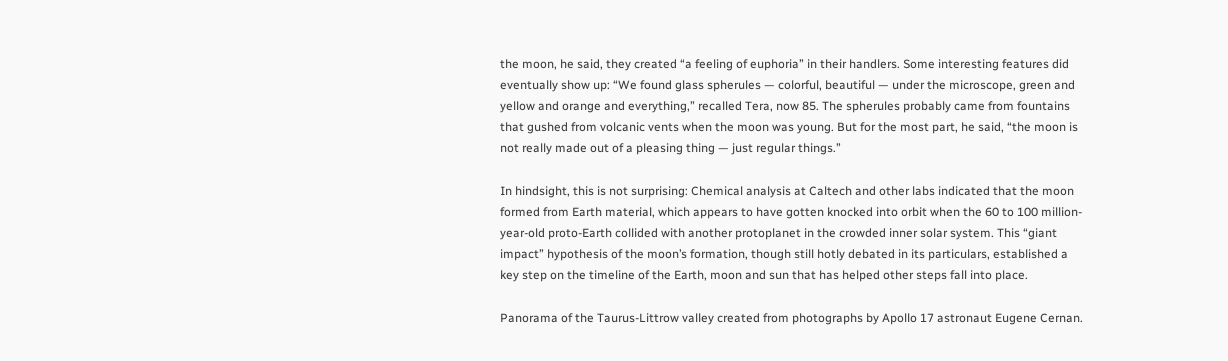the moon, he said, they created “a feeling of euphoria” in their handlers. Some interesting features did eventually show up: “We found glass spherules — colorful, beautiful — under the microscope, green and yellow and orange and everything,” recalled Tera, now 85. The spherules probably came from fountains that gushed from volcanic vents when the moon was young. But for the most part, he said, “the moon is not really made out of a pleasing thing — just regular things.”

In hindsight, this is not surprising: Chemical analysis at Caltech and other labs indicated that the moon formed from Earth material, which appears to have gotten knocked into orbit when the 60 to 100 million-year-old proto-Earth collided with another protoplanet in the crowded inner solar system. This “giant impact” hypothesis of the moon’s formation, though still hotly debated in its particulars, established a key step on the timeline of the Earth, moon and sun that has helped other steps fall into place.

Panorama of the Taurus-Littrow valley created from photographs by Apollo 17 astronaut Eugene Cernan.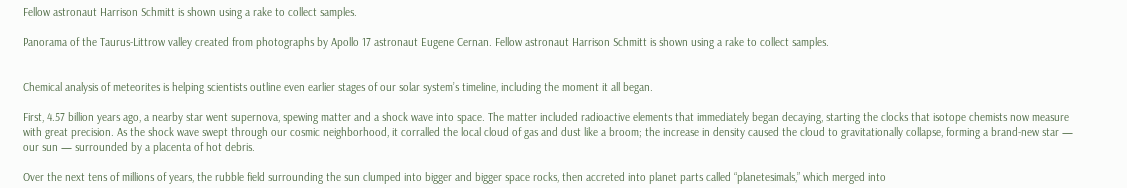Fellow astronaut Harrison Schmitt is shown using a rake to collect samples.

Panorama of the Taurus-Littrow valley created from photographs by Apollo 17 astronaut Eugene Cernan. Fellow astronaut Harrison Schmitt is shown using a rake to collect samples.


Chemical analysis of meteorites is helping scientists outline even earlier stages of our solar system’s timeline, including the moment it all began.

First, 4.57 billion years ago, a nearby star went supernova, spewing matter and a shock wave into space. The matter included radioactive elements that immediately began decaying, starting the clocks that isotope chemists now measure with great precision. As the shock wave swept through our cosmic neighborhood, it corralled the local cloud of gas and dust like a broom; the increase in density caused the cloud to gravitationally collapse, forming a brand-new star — our sun — surrounded by a placenta of hot debris.

Over the next tens of millions of years, the rubble field surrounding the sun clumped into bigger and bigger space rocks, then accreted into planet parts called “planetesimals,” which merged into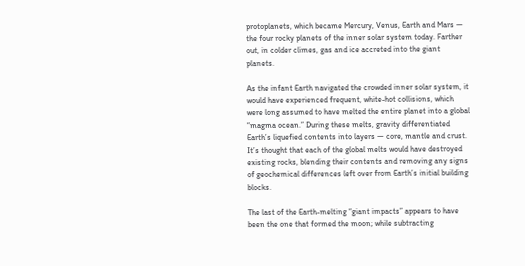protoplanets, which became Mercury, Venus, Earth and Mars — the four rocky planets of the inner solar system today. Farther out, in colder climes, gas and ice accreted into the giant planets.

As the infant Earth navigated the crowded inner solar system, it would have experienced frequent, white-hot collisions, which were long assumed to have melted the entire planet into a global “magma ocean.” During these melts, gravity differentiated Earth’s liquefied contents into layers — core, mantle and crust. It’s thought that each of the global melts would have destroyed existing rocks, blending their contents and removing any signs of geochemical differences left over from Earth’s initial building blocks.

The last of the Earth-melting “giant impacts” appears to have been the one that formed the moon; while subtracting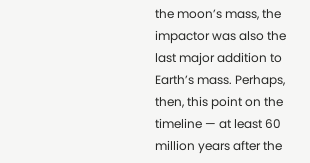the moon’s mass, the impactor was also the last major addition to Earth’s mass. Perhaps, then, this point on the timeline — at least 60 million years after the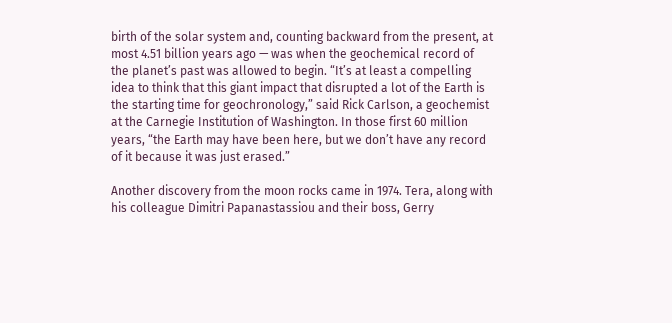birth of the solar system and, counting backward from the present, at most 4.51 billion years ago — was when the geochemical record of the planet’s past was allowed to begin. “It’s at least a compelling idea to think that this giant impact that disrupted a lot of the Earth is the starting time for geochronology,” said Rick Carlson, a geochemist at the Carnegie Institution of Washington. In those first 60 million years, “the Earth may have been here, but we don’t have any record of it because it was just erased.”

Another discovery from the moon rocks came in 1974. Tera, along with his colleague Dimitri Papanastassiou and their boss, Gerry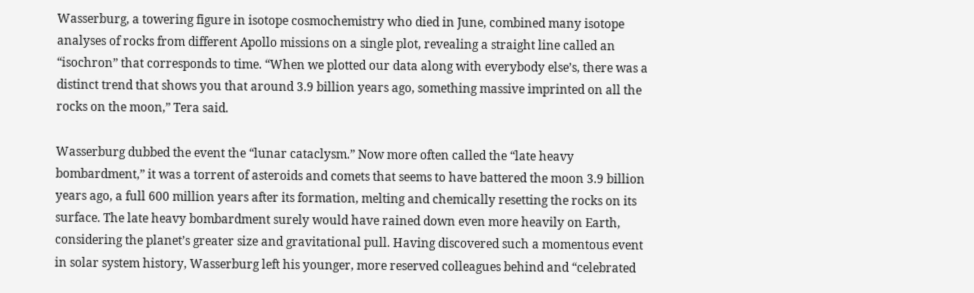Wasserburg, a towering figure in isotope cosmochemistry who died in June, combined many isotope analyses of rocks from different Apollo missions on a single plot, revealing a straight line called an “isochron” that corresponds to time. “When we plotted our data along with everybody else’s, there was a distinct trend that shows you that around 3.9 billion years ago, something massive imprinted on all the rocks on the moon,” Tera said.

Wasserburg dubbed the event the “lunar cataclysm.” Now more often called the “late heavy bombardment,” it was a torrent of asteroids and comets that seems to have battered the moon 3.9 billion years ago, a full 600 million years after its formation, melting and chemically resetting the rocks on its surface. The late heavy bombardment surely would have rained down even more heavily on Earth, considering the planet’s greater size and gravitational pull. Having discovered such a momentous event in solar system history, Wasserburg left his younger, more reserved colleagues behind and “celebrated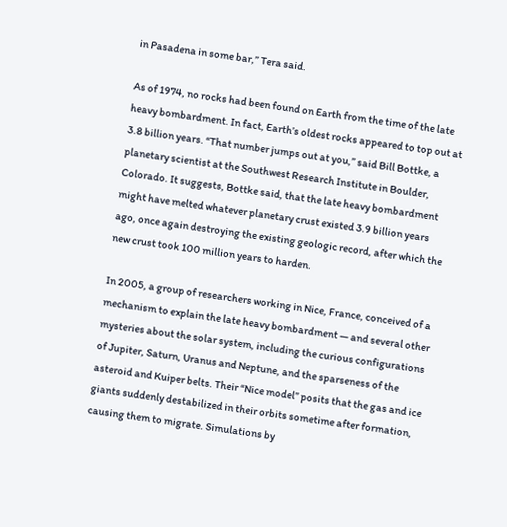in Pasadena in some bar,” Tera said.

As of 1974, no rocks had been found on Earth from the time of the late heavy bombardment. In fact, Earth’s oldest rocks appeared to top out at 3.8 billion years. “That number jumps out at you,” said Bill Bottke, a planetary scientist at the Southwest Research Institute in Boulder, Colorado. It suggests, Bottke said, that the late heavy bombardment might have melted whatever planetary crust existed 3.9 billion years ago, once again destroying the existing geologic record, after which the new crust took 100 million years to harden.

In 2005, a group of researchers working in Nice, France, conceived of a mechanism to explain the late heavy bombardment — and several other mysteries about the solar system, including the curious configurations of Jupiter, Saturn, Uranus and Neptune, and the sparseness of the asteroid and Kuiper belts. Their “Nice model” posits that the gas and ice giants suddenly destabilized in their orbits sometime after formation, causing them to migrate. Simulations by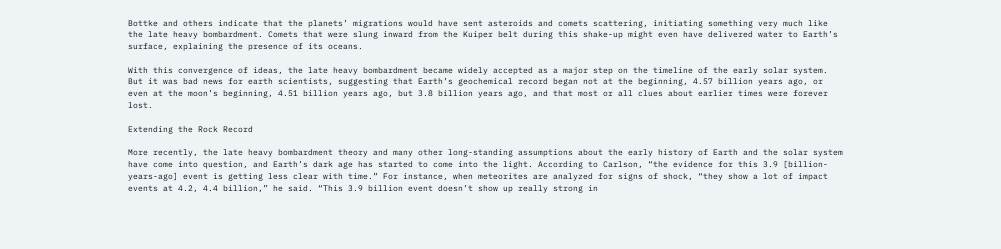Bottke and others indicate that the planets’ migrations would have sent asteroids and comets scattering, initiating something very much like the late heavy bombardment. Comets that were slung inward from the Kuiper belt during this shake-up might even have delivered water to Earth’s surface, explaining the presence of its oceans.

With this convergence of ideas, the late heavy bombardment became widely accepted as a major step on the timeline of the early solar system. But it was bad news for earth scientists, suggesting that Earth’s geochemical record began not at the beginning, 4.57 billion years ago, or even at the moon’s beginning, 4.51 billion years ago, but 3.8 billion years ago, and that most or all clues about earlier times were forever lost.

Extending the Rock Record

More recently, the late heavy bombardment theory and many other long-standing assumptions about the early history of Earth and the solar system have come into question, and Earth’s dark age has started to come into the light. According to Carlson, “the evidence for this 3.9 [billion-years-ago] event is getting less clear with time.” For instance, when meteorites are analyzed for signs of shock, “they show a lot of impact events at 4.2, 4.4 billion,” he said. “This 3.9 billion event doesn’t show up really strong in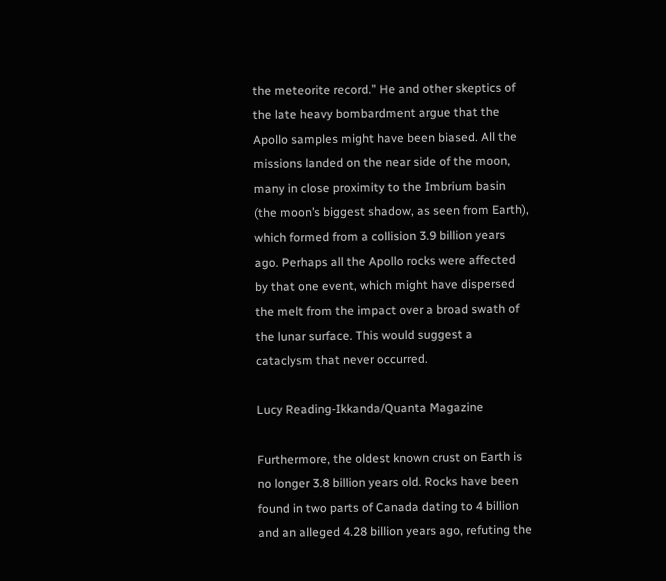the meteorite record.” He and other skeptics of the late heavy bombardment argue that the Apollo samples might have been biased. All the missions landed on the near side of the moon, many in close proximity to the Imbrium basin (the moon’s biggest shadow, as seen from Earth), which formed from a collision 3.9 billion years ago. Perhaps all the Apollo rocks were affected by that one event, which might have dispersed the melt from the impact over a broad swath of the lunar surface. This would suggest a cataclysm that never occurred.

Lucy Reading-Ikkanda/Quanta Magazine

Furthermore, the oldest known crust on Earth is no longer 3.8 billion years old. Rocks have been found in two parts of Canada dating to 4 billion and an alleged 4.28 billion years ago, refuting the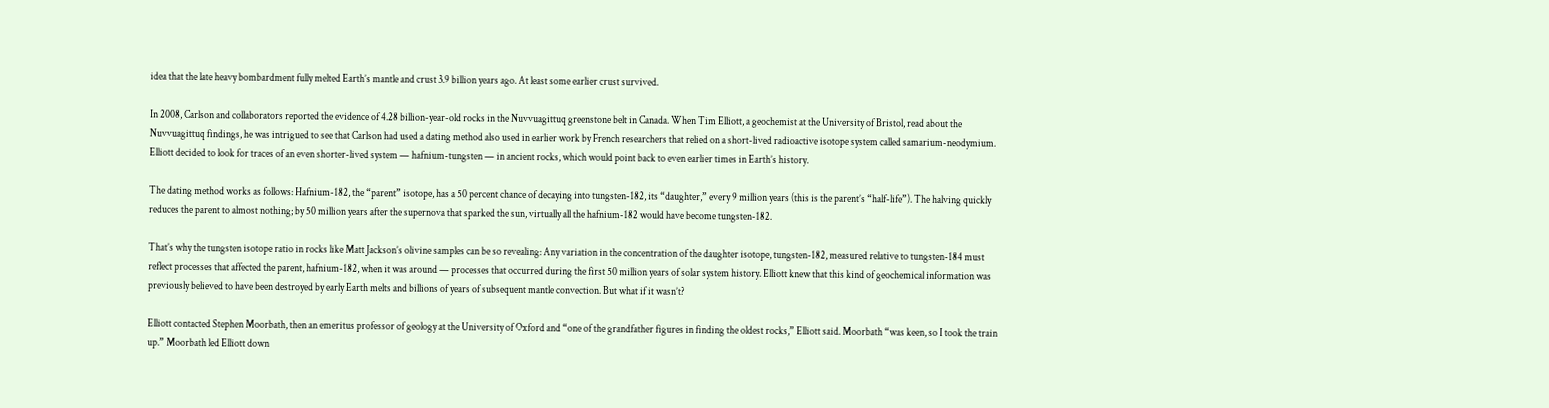idea that the late heavy bombardment fully melted Earth’s mantle and crust 3.9 billion years ago. At least some earlier crust survived.

In 2008, Carlson and collaborators reported the evidence of 4.28 billion-year-old rocks in the Nuvvuagittuq greenstone belt in Canada. When Tim Elliott, a geochemist at the University of Bristol, read about the Nuvvuagittuq findings, he was intrigued to see that Carlson had used a dating method also used in earlier work by French researchers that relied on a short-lived radioactive isotope system called samarium-neodymium. Elliott decided to look for traces of an even shorter-lived system — hafnium-tungsten — in ancient rocks, which would point back to even earlier times in Earth’s history.

The dating method works as follows: Hafnium-182, the “parent” isotope, has a 50 percent chance of decaying into tungsten-182, its “daughter,” every 9 million years (this is the parent’s “half-life”). The halving quickly reduces the parent to almost nothing; by 50 million years after the supernova that sparked the sun, virtually all the hafnium-182 would have become tungsten-182.

That’s why the tungsten isotope ratio in rocks like Matt Jackson’s olivine samples can be so revealing: Any variation in the concentration of the daughter isotope, tungsten-182, measured relative to tungsten-184 must reflect processes that affected the parent, hafnium-182, when it was around — processes that occurred during the first 50 million years of solar system history. Elliott knew that this kind of geochemical information was previously believed to have been destroyed by early Earth melts and billions of years of subsequent mantle convection. But what if it wasn’t?

Elliott contacted Stephen Moorbath, then an emeritus professor of geology at the University of Oxford and “one of the grandfather figures in finding the oldest rocks,” Elliott said. Moorbath “was keen, so I took the train up.” Moorbath led Elliott down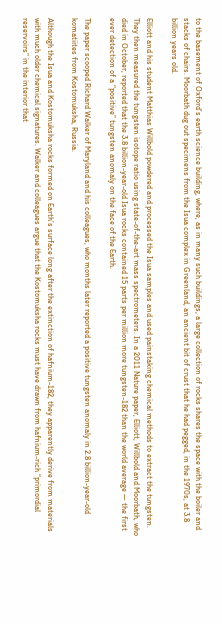to the basement of Oxford’s earth science building, where, as in many such buildings, a large collection of rocks shares the space with the boiler and stacks of chairs. Moorbath dug out specimens from the Isua complex in Greenland, an ancient bit of crust that he had pegged, in the 1970s, at 3.8 billion years old.

Elliott and his student Matthias Willbold powdered and processed the Isua samples and used painstaking chemical methods to extract the tungsten. They then measured the tungsten isotope ratio using state-of-the-art mass spectrometers. In a 2011 Nature paper, Elliott, Willbold and Moorbath, who died in October, reported that the 3.8 billion-year-old Isua rocks contained 15 parts per million more tungsten-182 than the world average — the first ever detection of a “positive” tungsten anomaly on the face of the Earth.

The paper scooped Richard Walker of Maryland and his colleagues, who months later reported a positive tungsten anomaly in 2.8 billion-year-old komatiites from Kostomuksha, Russia.

Although the Isua and Kostomuksha rocks formed on Earth’s surface long after the extinction of hafnium-182, they apparently derive from materials with much older chemical signatures. Walker and colleagues argue that the Kostomuksha rocks must have drawn from hafnium-rich “primordial reservoirs” in the interior that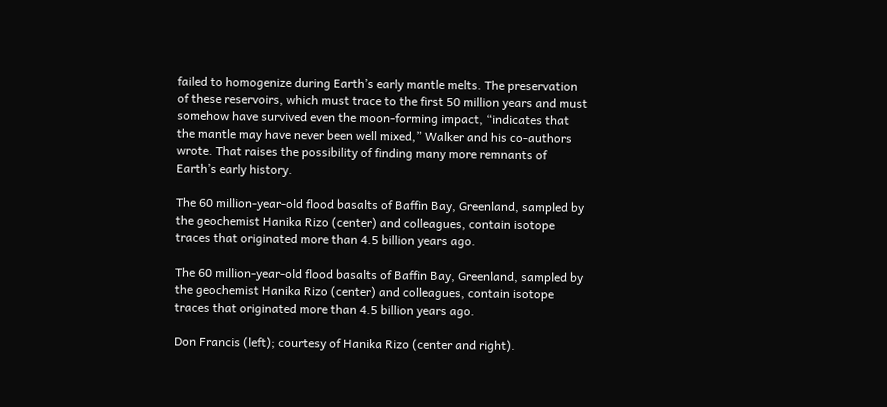failed to homogenize during Earth’s early mantle melts. The preservation of these reservoirs, which must trace to the first 50 million years and must somehow have survived even the moon-forming impact, “indicates that the mantle may have never been well mixed,” Walker and his co-authors wrote. That raises the possibility of finding many more remnants of Earth’s early history.

The 60 million-year-old flood basalts of Baffin Bay, Greenland, sampled by the geochemist Hanika Rizo (center) and colleagues, contain isotope traces that originated more than 4.5 billion years ago.

The 60 million-year-old flood basalts of Baffin Bay, Greenland, sampled by the geochemist Hanika Rizo (center) and colleagues, contain isotope traces that originated more than 4.5 billion years ago.

Don Francis (left); courtesy of Hanika Rizo (center and right).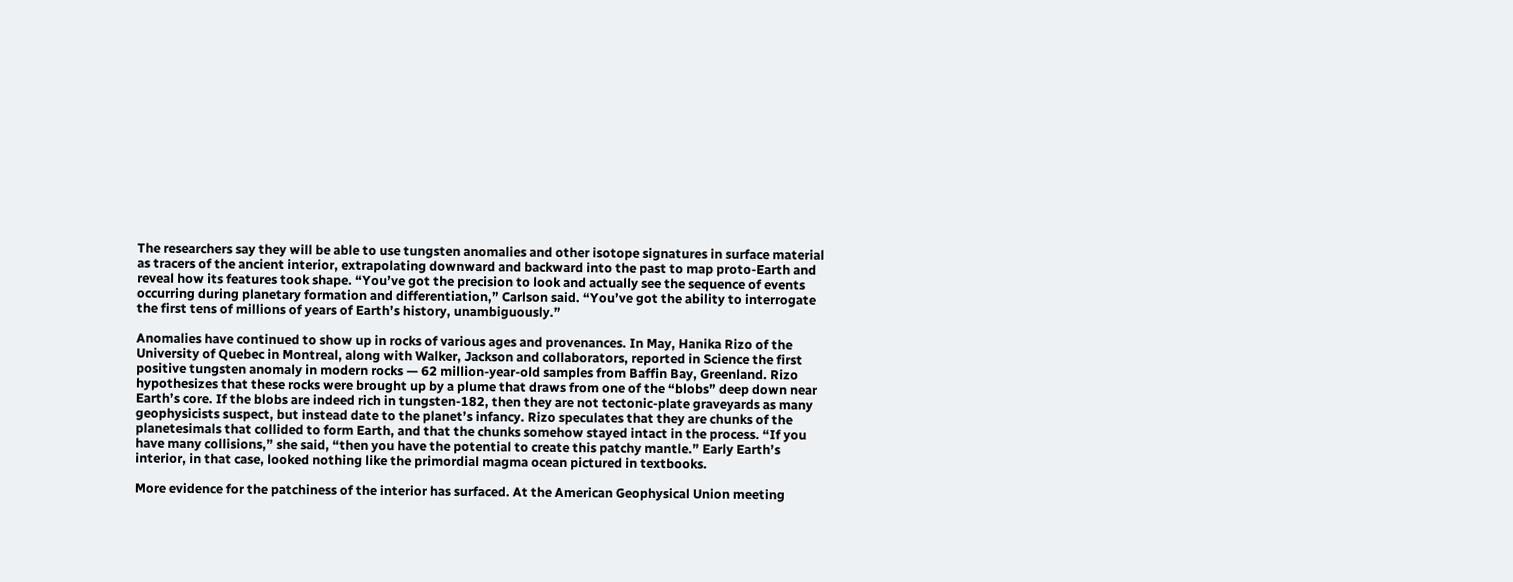The researchers say they will be able to use tungsten anomalies and other isotope signatures in surface material as tracers of the ancient interior, extrapolating downward and backward into the past to map proto-Earth and reveal how its features took shape. “You’ve got the precision to look and actually see the sequence of events occurring during planetary formation and differentiation,” Carlson said. “You’ve got the ability to interrogate the first tens of millions of years of Earth’s history, unambiguously.”

Anomalies have continued to show up in rocks of various ages and provenances. In May, Hanika Rizo of the University of Quebec in Montreal, along with Walker, Jackson and collaborators, reported in Science the first positive tungsten anomaly in modern rocks — 62 million-year-old samples from Baffin Bay, Greenland. Rizo hypothesizes that these rocks were brought up by a plume that draws from one of the “blobs” deep down near Earth’s core. If the blobs are indeed rich in tungsten-182, then they are not tectonic-plate graveyards as many geophysicists suspect, but instead date to the planet’s infancy. Rizo speculates that they are chunks of the planetesimals that collided to form Earth, and that the chunks somehow stayed intact in the process. “If you have many collisions,” she said, “then you have the potential to create this patchy mantle.” Early Earth’s interior, in that case, looked nothing like the primordial magma ocean pictured in textbooks.

More evidence for the patchiness of the interior has surfaced. At the American Geophysical Union meeting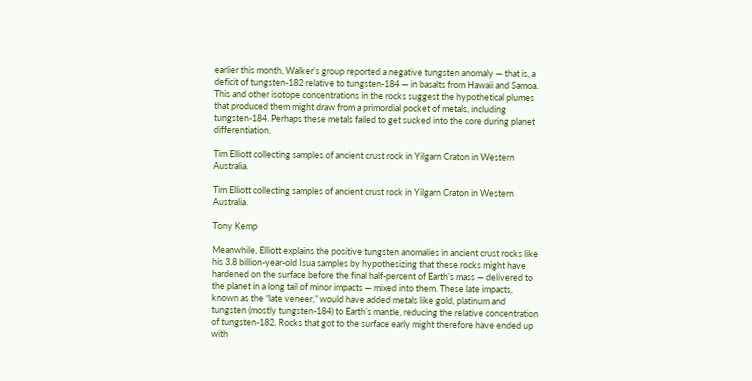earlier this month, Walker’s group reported a negative tungsten anomaly — that is, a deficit of tungsten-182 relative to tungsten-184 — in basalts from Hawaii and Samoa. This and other isotope concentrations in the rocks suggest the hypothetical plumes that produced them might draw from a primordial pocket of metals, including tungsten-184. Perhaps these metals failed to get sucked into the core during planet differentiation.

Tim Elliott collecting samples of ancient crust rock in Yilgarn Craton in Western Australia.

Tim Elliott collecting samples of ancient crust rock in Yilgarn Craton in Western Australia.

Tony Kemp

Meanwhile, Elliott explains the positive tungsten anomalies in ancient crust rocks like his 3.8 billion-year-old Isua samples by hypothesizing that these rocks might have hardened on the surface before the final half-percent of Earth’s mass — delivered to the planet in a long tail of minor impacts — mixed into them. These late impacts, known as the “late veneer,” would have added metals like gold, platinum and tungsten (mostly tungsten-184) to Earth’s mantle, reducing the relative concentration of tungsten-182. Rocks that got to the surface early might therefore have ended up with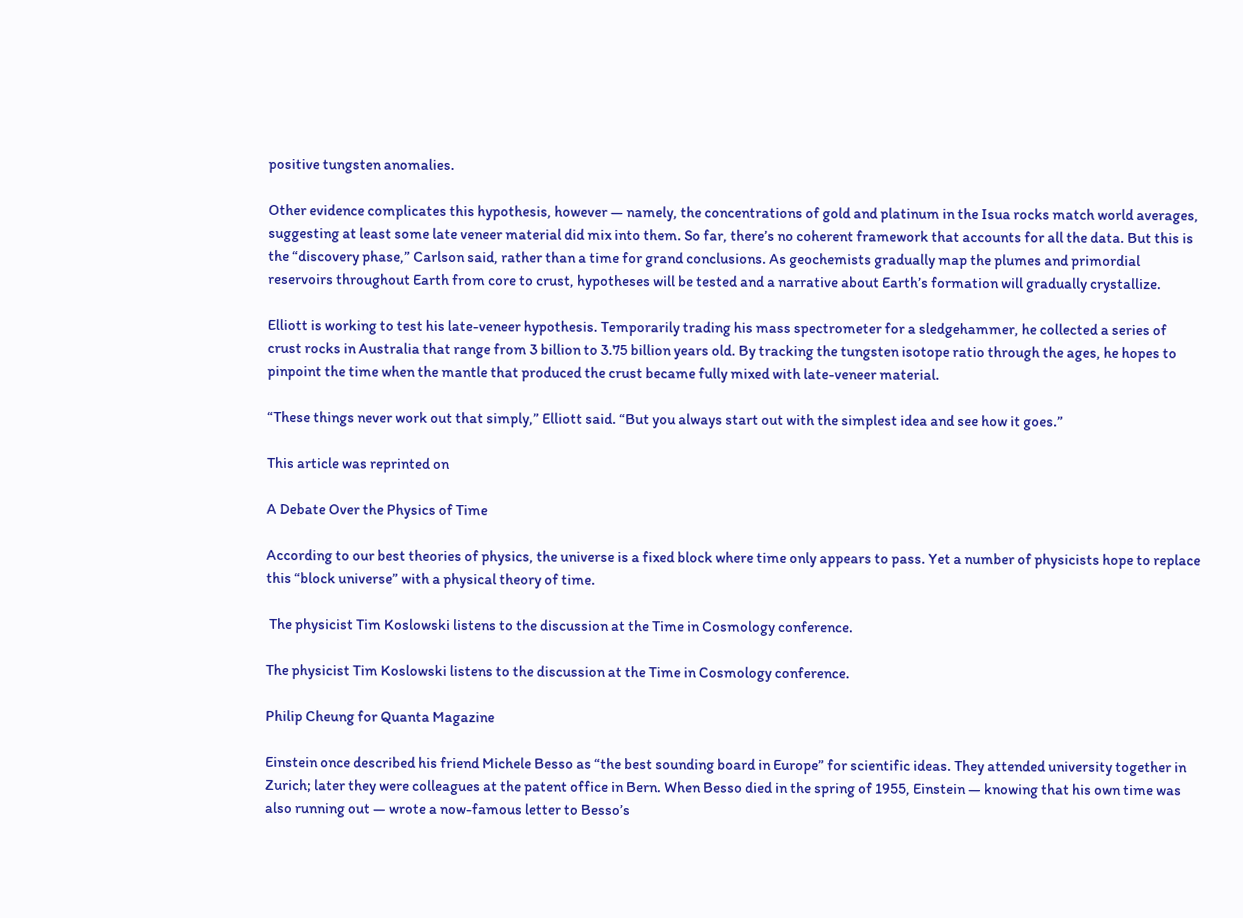positive tungsten anomalies.

Other evidence complicates this hypothesis, however — namely, the concentrations of gold and platinum in the Isua rocks match world averages, suggesting at least some late veneer material did mix into them. So far, there’s no coherent framework that accounts for all the data. But this is the “discovery phase,” Carlson said, rather than a time for grand conclusions. As geochemists gradually map the plumes and primordial reservoirs throughout Earth from core to crust, hypotheses will be tested and a narrative about Earth’s formation will gradually crystallize.

Elliott is working to test his late-veneer hypothesis. Temporarily trading his mass spectrometer for a sledgehammer, he collected a series of crust rocks in Australia that range from 3 billion to 3.75 billion years old. By tracking the tungsten isotope ratio through the ages, he hopes to pinpoint the time when the mantle that produced the crust became fully mixed with late-veneer material.

“These things never work out that simply,” Elliott said. “But you always start out with the simplest idea and see how it goes.”

This article was reprinted on

A Debate Over the Physics of Time

According to our best theories of physics, the universe is a fixed block where time only appears to pass. Yet a number of physicists hope to replace this “block universe” with a physical theory of time.

 The physicist Tim Koslowski listens to the discussion at the Time in Cosmology conference.

The physicist Tim Koslowski listens to the discussion at the Time in Cosmology conference.

Philip Cheung for Quanta Magazine

Einstein once described his friend Michele Besso as “the best sounding board in Europe” for scientific ideas. They attended university together in Zurich; later they were colleagues at the patent office in Bern. When Besso died in the spring of 1955, Einstein — knowing that his own time was also running out — wrote a now-famous letter to Besso’s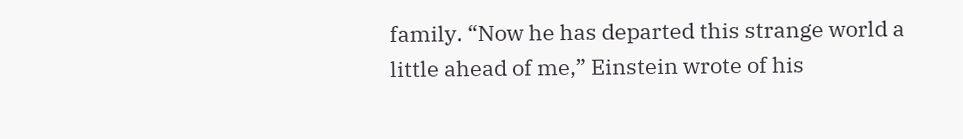family. “Now he has departed this strange world a little ahead of me,” Einstein wrote of his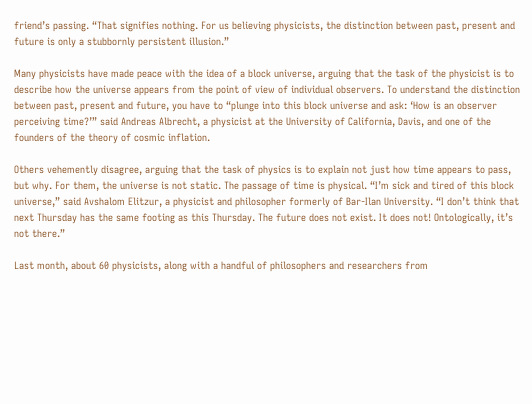friend’s passing. “That signifies nothing. For us believing physicists, the distinction between past, present and future is only a stubbornly persistent illusion.”

Many physicists have made peace with the idea of a block universe, arguing that the task of the physicist is to describe how the universe appears from the point of view of individual observers. To understand the distinction between past, present and future, you have to “plunge into this block universe and ask: ‘How is an observer perceiving time?’” said Andreas Albrecht, a physicist at the University of California, Davis, and one of the founders of the theory of cosmic inflation.

Others vehemently disagree, arguing that the task of physics is to explain not just how time appears to pass, but why. For them, the universe is not static. The passage of time is physical. “I’m sick and tired of this block universe,” said Avshalom Elitzur, a physicist and philosopher formerly of Bar-Ilan University. “I don’t think that next Thursday has the same footing as this Thursday. The future does not exist. It does not! Ontologically, it’s not there.”

Last month, about 60 physicists, along with a handful of philosophers and researchers from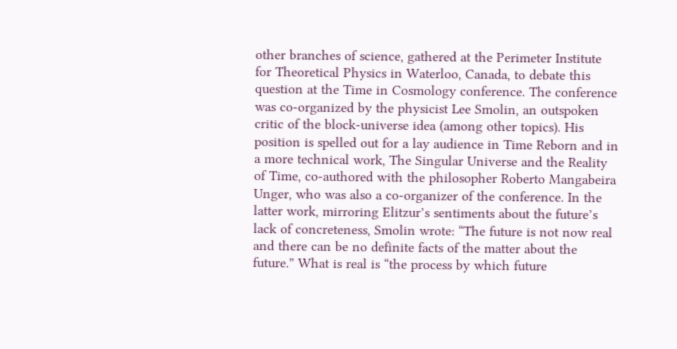other branches of science, gathered at the Perimeter Institute for Theoretical Physics in Waterloo, Canada, to debate this question at the Time in Cosmology conference. The conference was co-organized by the physicist Lee Smolin, an outspoken critic of the block-universe idea (among other topics). His position is spelled out for a lay audience in Time Reborn and in a more technical work, The Singular Universe and the Reality of Time, co-authored with the philosopher Roberto Mangabeira Unger, who was also a co-organizer of the conference. In the latter work, mirroring Elitzur’s sentiments about the future’s lack of concreteness, Smolin wrote: “The future is not now real and there can be no definite facts of the matter about the future.” What is real is “the process by which future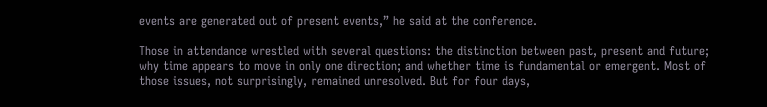events are generated out of present events,” he said at the conference.

Those in attendance wrestled with several questions: the distinction between past, present and future; why time appears to move in only one direction; and whether time is fundamental or emergent. Most of those issues, not surprisingly, remained unresolved. But for four days,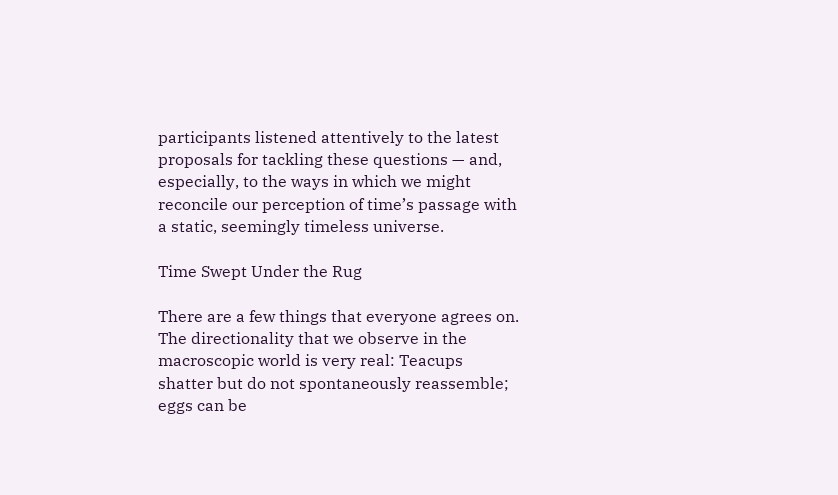participants listened attentively to the latest proposals for tackling these questions — and, especially, to the ways in which we might reconcile our perception of time’s passage with a static, seemingly timeless universe.

Time Swept Under the Rug

There are a few things that everyone agrees on. The directionality that we observe in the macroscopic world is very real: Teacups shatter but do not spontaneously reassemble; eggs can be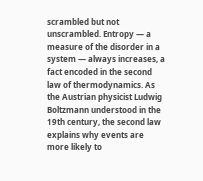scrambled but not unscrambled. Entropy — a measure of the disorder in a system — always increases, a fact encoded in the second law of thermodynamics. As the Austrian physicist Ludwig Boltzmann understood in the 19th century, the second law explains why events are more likely to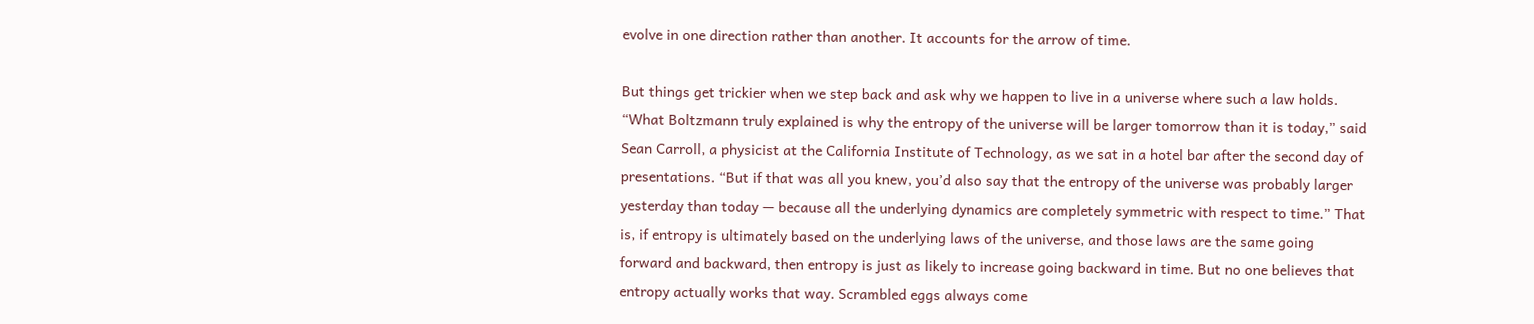evolve in one direction rather than another. It accounts for the arrow of time.

But things get trickier when we step back and ask why we happen to live in a universe where such a law holds. “What Boltzmann truly explained is why the entropy of the universe will be larger tomorrow than it is today,” said Sean Carroll, a physicist at the California Institute of Technology, as we sat in a hotel bar after the second day of presentations. “But if that was all you knew, you’d also say that the entropy of the universe was probably larger yesterday than today — because all the underlying dynamics are completely symmetric with respect to time.” That is, if entropy is ultimately based on the underlying laws of the universe, and those laws are the same going forward and backward, then entropy is just as likely to increase going backward in time. But no one believes that entropy actually works that way. Scrambled eggs always come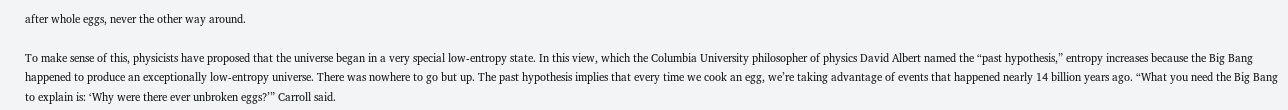after whole eggs, never the other way around.

To make sense of this, physicists have proposed that the universe began in a very special low-entropy state. In this view, which the Columbia University philosopher of physics David Albert named the “past hypothesis,” entropy increases because the Big Bang happened to produce an exceptionally low-entropy universe. There was nowhere to go but up. The past hypothesis implies that every time we cook an egg, we’re taking advantage of events that happened nearly 14 billion years ago. “What you need the Big Bang to explain is: ‘Why were there ever unbroken eggs?’” Carroll said.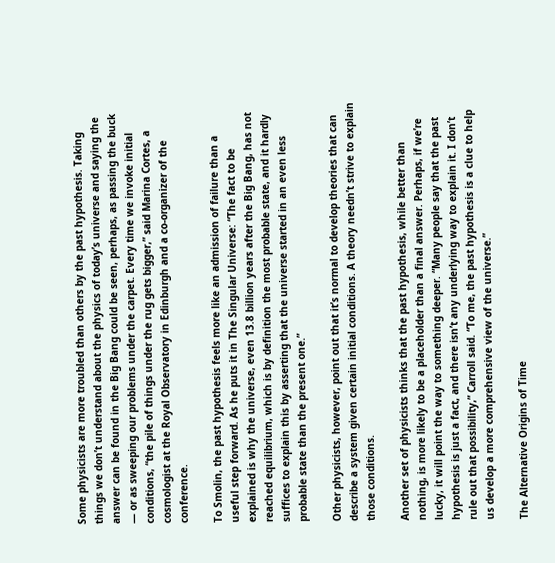Some physicists are more troubled than others by the past hypothesis. Taking things we don’t understand about the physics of today’s universe and saying the answer can be found in the Big Bang could be seen, perhaps, as passing the buck — or as sweeping our problems under the carpet. Every time we invoke initial conditions, “the pile of things under the rug gets bigger,” said Marina Cortes, a cosmologist at the Royal Observatory in Edinburgh and a co-organizer of the conference.

To Smolin, the past hypothesis feels more like an admission of failure than a useful step forward. As he puts it in The Singular Universe: “The fact to be explained is why the universe, even 13.8 billion years after the Big Bang, has not reached equilibrium, which is by definition the most probable state, and it hardly suffices to explain this by asserting that the universe started in an even less probable state than the present one.”

Other physicists, however, point out that it’s normal to develop theories that can describe a system given certain initial conditions. A theory needn’t strive to explain those conditions.

Another set of physicists thinks that the past hypothesis, while better than nothing, is more likely to be a placeholder than a final answer. Perhaps, if we’re lucky, it will point the way to something deeper. “Many people say that the past hypothesis is just a fact, and there isn’t any underlying way to explain it. I don’t rule out that possibility,” Carroll said. “To me, the past hypothesis is a clue to help us develop a more comprehensive view of the universe.”

The Alternative Origins of Time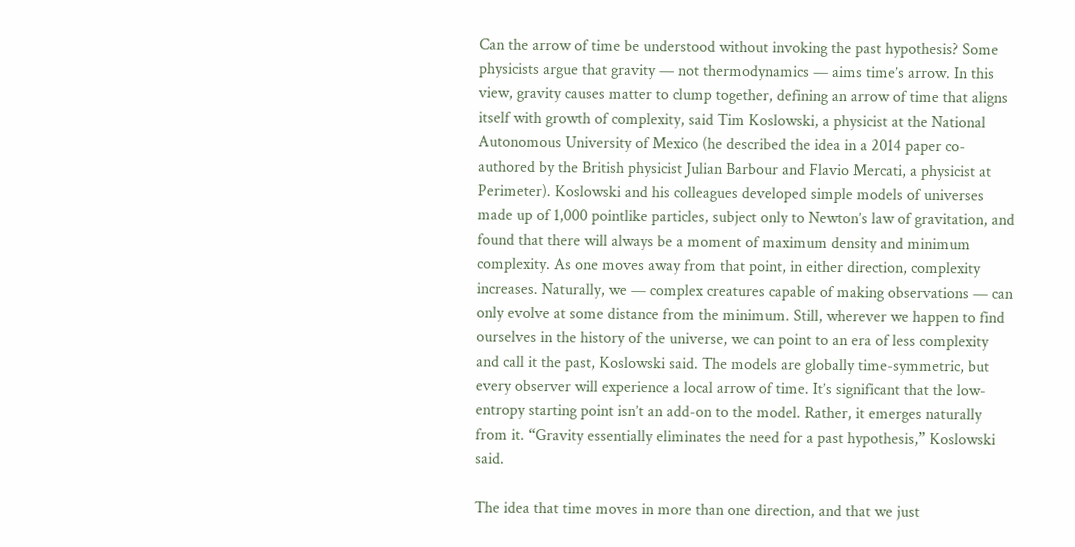Can the arrow of time be understood without invoking the past hypothesis? Some physicists argue that gravity — not thermodynamics — aims time’s arrow. In this view, gravity causes matter to clump together, defining an arrow of time that aligns itself with growth of complexity, said Tim Koslowski, a physicist at the National Autonomous University of Mexico (he described the idea in a 2014 paper co-authored by the British physicist Julian Barbour and Flavio Mercati, a physicist at Perimeter). Koslowski and his colleagues developed simple models of universes made up of 1,000 pointlike particles, subject only to Newton’s law of gravitation, and found that there will always be a moment of maximum density and minimum complexity. As one moves away from that point, in either direction, complexity increases. Naturally, we — complex creatures capable of making observations — can only evolve at some distance from the minimum. Still, wherever we happen to find ourselves in the history of the universe, we can point to an era of less complexity and call it the past, Koslowski said. The models are globally time-symmetric, but every observer will experience a local arrow of time. It’s significant that the low-entropy starting point isn’t an add-on to the model. Rather, it emerges naturally from it. “Gravity essentially eliminates the need for a past hypothesis,” Koslowski said.

The idea that time moves in more than one direction, and that we just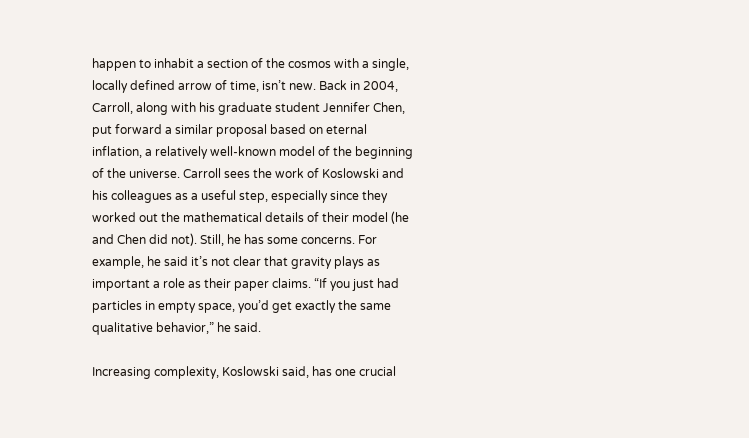happen to inhabit a section of the cosmos with a single, locally defined arrow of time, isn’t new. Back in 2004, Carroll, along with his graduate student Jennifer Chen, put forward a similar proposal based on eternal inflation, a relatively well-known model of the beginning of the universe. Carroll sees the work of Koslowski and his colleagues as a useful step, especially since they worked out the mathematical details of their model (he and Chen did not). Still, he has some concerns. For example, he said it’s not clear that gravity plays as important a role as their paper claims. “If you just had particles in empty space, you’d get exactly the same qualitative behavior,” he said.

Increasing complexity, Koslowski said, has one crucial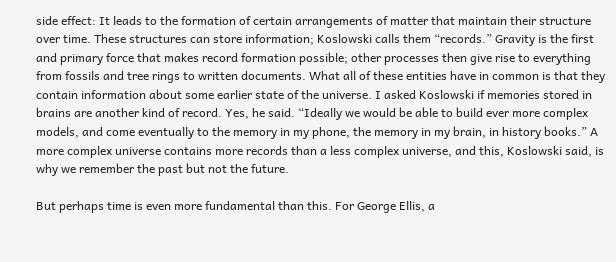side effect: It leads to the formation of certain arrangements of matter that maintain their structure over time. These structures can store information; Koslowski calls them “records.” Gravity is the first and primary force that makes record formation possible; other processes then give rise to everything from fossils and tree rings to written documents. What all of these entities have in common is that they contain information about some earlier state of the universe. I asked Koslowski if memories stored in brains are another kind of record. Yes, he said. “Ideally we would be able to build ever more complex models, and come eventually to the memory in my phone, the memory in my brain, in history books.” A more complex universe contains more records than a less complex universe, and this, Koslowski said, is why we remember the past but not the future.

But perhaps time is even more fundamental than this. For George Ellis, a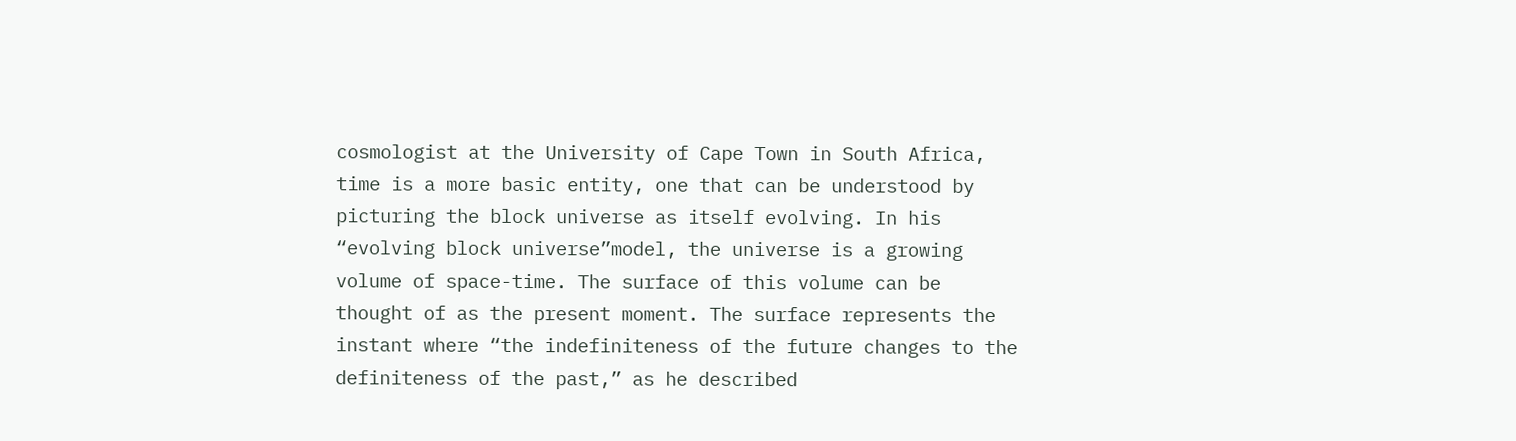cosmologist at the University of Cape Town in South Africa, time is a more basic entity, one that can be understood by picturing the block universe as itself evolving. In his “evolving block universe”model, the universe is a growing volume of space-time. The surface of this volume can be thought of as the present moment. The surface represents the instant where “the indefiniteness of the future changes to the definiteness of the past,” as he described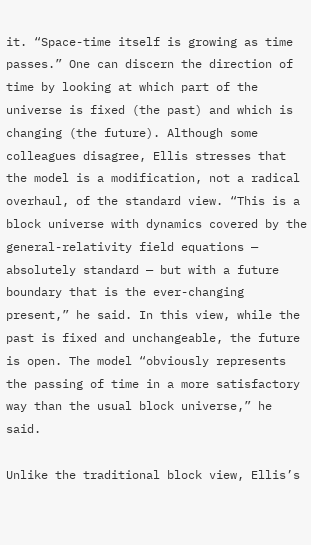it. “Space-time itself is growing as time passes.” One can discern the direction of time by looking at which part of the universe is fixed (the past) and which is changing (the future). Although some colleagues disagree, Ellis stresses that the model is a modification, not a radical overhaul, of the standard view. “This is a block universe with dynamics covered by the general-relativity field equations — absolutely standard — but with a future boundary that is the ever-changing present,” he said. In this view, while the past is fixed and unchangeable, the future is open. The model “obviously represents the passing of time in a more satisfactory way than the usual block universe,” he said.

Unlike the traditional block view, Ellis’s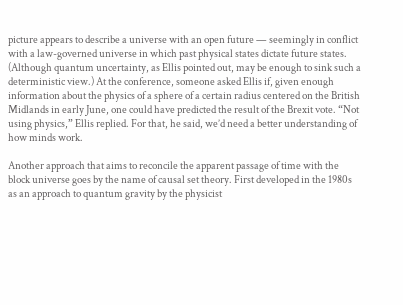picture appears to describe a universe with an open future — seemingly in conflict with a law-governed universe in which past physical states dictate future states. (Although quantum uncertainty, as Ellis pointed out, may be enough to sink such a deterministic view.) At the conference, someone asked Ellis if, given enough information about the physics of a sphere of a certain radius centered on the British Midlands in early June, one could have predicted the result of the Brexit vote. “Not using physics,” Ellis replied. For that, he said, we’d need a better understanding of how minds work.

Another approach that aims to reconcile the apparent passage of time with the block universe goes by the name of causal set theory. First developed in the 1980s as an approach to quantum gravity by the physicist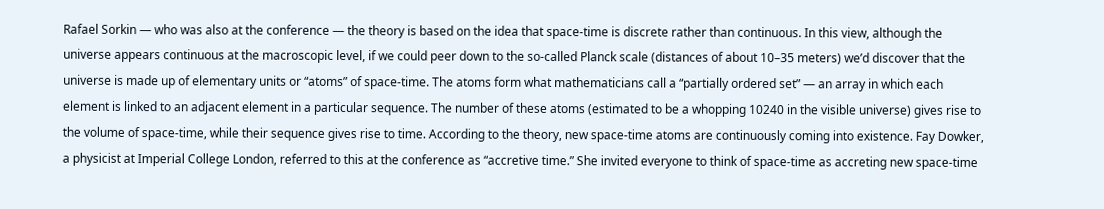Rafael Sorkin — who was also at the conference — the theory is based on the idea that space-time is discrete rather than continuous. In this view, although the universe appears continuous at the macroscopic level, if we could peer down to the so-called Planck scale (distances of about 10–35 meters) we’d discover that the universe is made up of elementary units or “atoms” of space-time. The atoms form what mathematicians call a “partially ordered set” — an array in which each element is linked to an adjacent element in a particular sequence. The number of these atoms (estimated to be a whopping 10240 in the visible universe) gives rise to the volume of space-time, while their sequence gives rise to time. According to the theory, new space-time atoms are continuously coming into existence. Fay Dowker, a physicist at Imperial College London, referred to this at the conference as “accretive time.” She invited everyone to think of space-time as accreting new space-time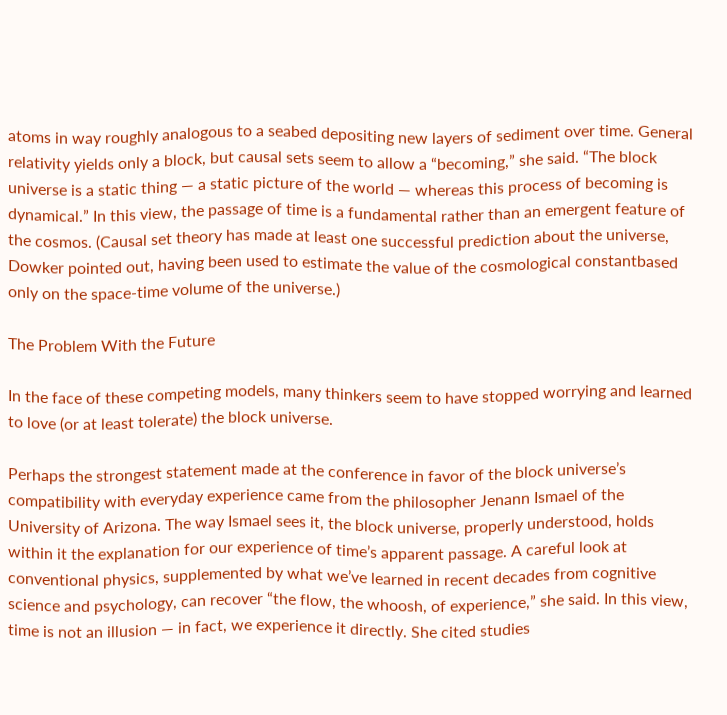atoms in way roughly analogous to a seabed depositing new layers of sediment over time. General relativity yields only a block, but causal sets seem to allow a “becoming,” she said. “The block universe is a static thing — a static picture of the world — whereas this process of becoming is dynamical.” In this view, the passage of time is a fundamental rather than an emergent feature of the cosmos. (Causal set theory has made at least one successful prediction about the universe, Dowker pointed out, having been used to estimate the value of the cosmological constantbased only on the space-time volume of the universe.)

The Problem With the Future

In the face of these competing models, many thinkers seem to have stopped worrying and learned to love (or at least tolerate) the block universe.

Perhaps the strongest statement made at the conference in favor of the block universe’s compatibility with everyday experience came from the philosopher Jenann Ismael of the University of Arizona. The way Ismael sees it, the block universe, properly understood, holds within it the explanation for our experience of time’s apparent passage. A careful look at conventional physics, supplemented by what we’ve learned in recent decades from cognitive science and psychology, can recover “the flow, the whoosh, of experience,” she said. In this view, time is not an illusion — in fact, we experience it directly. She cited studies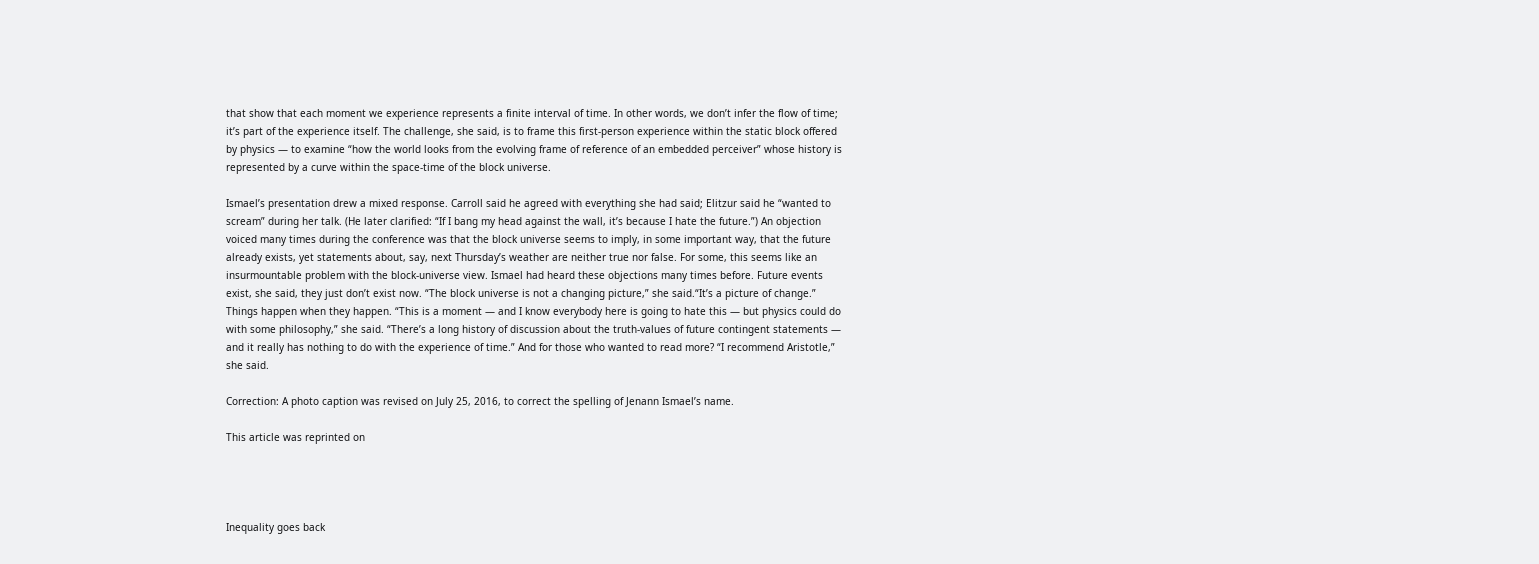that show that each moment we experience represents a finite interval of time. In other words, we don’t infer the flow of time; it’s part of the experience itself. The challenge, she said, is to frame this first-person experience within the static block offered by physics — to examine “how the world looks from the evolving frame of reference of an embedded perceiver” whose history is represented by a curve within the space-time of the block universe.

Ismael’s presentation drew a mixed response. Carroll said he agreed with everything she had said; Elitzur said he “wanted to scream” during her talk. (He later clarified: “If I bang my head against the wall, it’s because I hate the future.”) An objection voiced many times during the conference was that the block universe seems to imply, in some important way, that the future already exists, yet statements about, say, next Thursday’s weather are neither true nor false. For some, this seems like an insurmountable problem with the block-universe view. Ismael had heard these objections many times before. Future events exist, she said, they just don’t exist now. “The block universe is not a changing picture,” she said.“It’s a picture of change.” Things happen when they happen. “This is a moment — and I know everybody here is going to hate this — but physics could do with some philosophy,” she said. “There’s a long history of discussion about the truth-values of future contingent statements — and it really has nothing to do with the experience of time.” And for those who wanted to read more? “I recommend Aristotle,” she said.

Correction: A photo caption was revised on July 25, 2016, to correct the spelling of Jenann Ismael’s name.

This article was reprinted on




Inequality goes back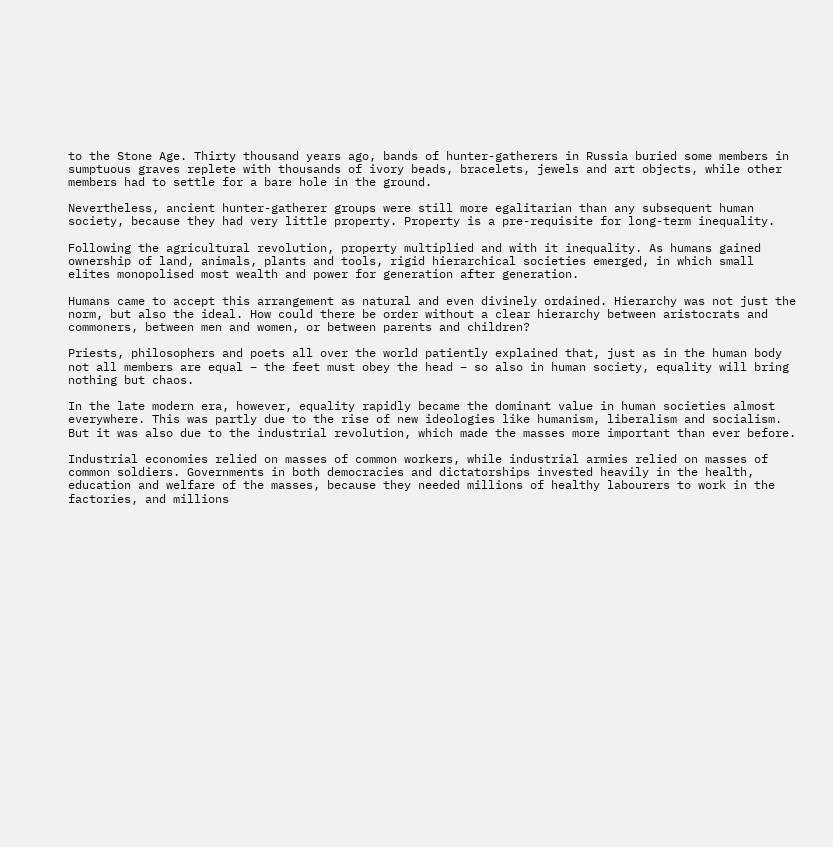to the Stone Age. Thirty thousand years ago, bands of hunter-gatherers in Russia buried some members in sumptuous graves replete with thousands of ivory beads, bracelets, jewels and art objects, while other members had to settle for a bare hole in the ground.

Nevertheless, ancient hunter-gatherer groups were still more egalitarian than any subsequent human society, because they had very little property. Property is a pre-requisite for long-term inequality.

Following the agricultural revolution, property multiplied and with it inequality. As humans gained ownership of land, animals, plants and tools, rigid hierarchical societies emerged, in which small elites monopolised most wealth and power for generation after generation.

Humans came to accept this arrangement as natural and even divinely ordained. Hierarchy was not just the norm, but also the ideal. How could there be order without a clear hierarchy between aristocrats and commoners, between men and women, or between parents and children?

Priests, philosophers and poets all over the world patiently explained that, just as in the human body not all members are equal – the feet must obey the head – so also in human society, equality will bring nothing but chaos.

In the late modern era, however, equality rapidly became the dominant value in human societies almost everywhere. This was partly due to the rise of new ideologies like humanism, liberalism and socialism. But it was also due to the industrial revolution, which made the masses more important than ever before.

Industrial economies relied on masses of common workers, while industrial armies relied on masses of common soldiers. Governments in both democracies and dictatorships invested heavily in the health, education and welfare of the masses, because they needed millions of healthy labourers to work in the factories, and millions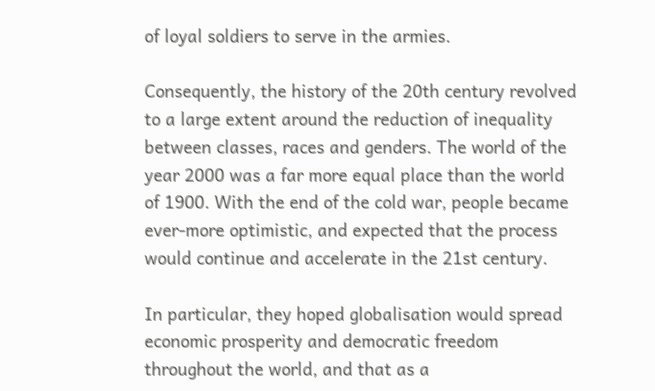of loyal soldiers to serve in the armies.

Consequently, the history of the 20th century revolved to a large extent around the reduction of inequality between classes, races and genders. The world of the year 2000 was a far more equal place than the world of 1900. With the end of the cold war, people became ever-more optimistic, and expected that the process would continue and accelerate in the 21st century.

In particular, they hoped globalisation would spread economic prosperity and democratic freedom throughout the world, and that as a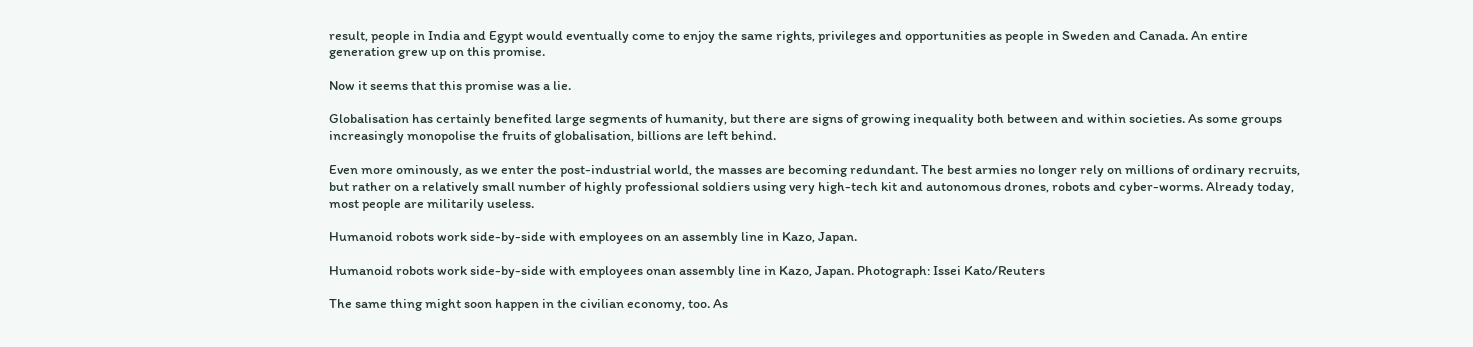result, people in India and Egypt would eventually come to enjoy the same rights, privileges and opportunities as people in Sweden and Canada. An entire generation grew up on this promise.

Now it seems that this promise was a lie.

Globalisation has certainly benefited large segments of humanity, but there are signs of growing inequality both between and within societies. As some groups increasingly monopolise the fruits of globalisation, billions are left behind.

Even more ominously, as we enter the post-industrial world, the masses are becoming redundant. The best armies no longer rely on millions of ordinary recruits, but rather on a relatively small number of highly professional soldiers using very high-tech kit and autonomous drones, robots and cyber-worms. Already today, most people are militarily useless.

Humanoid robots work side-by-side with employees on an assembly line in Kazo, Japan.

Humanoid robots work side-by-side with employees onan assembly line in Kazo, Japan. Photograph: Issei Kato/Reuters

The same thing might soon happen in the civilian economy, too. As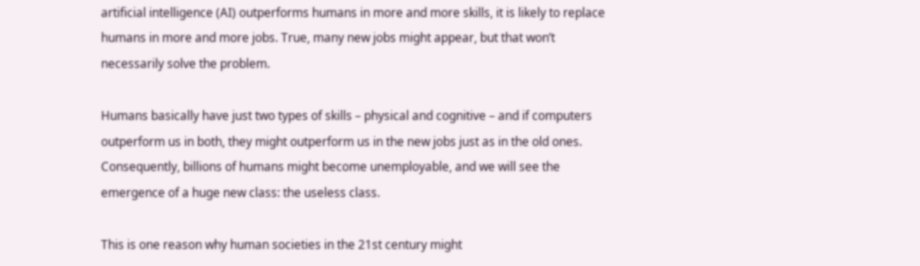artificial intelligence (AI) outperforms humans in more and more skills, it is likely to replace humans in more and more jobs. True, many new jobs might appear, but that won’t necessarily solve the problem.

Humans basically have just two types of skills – physical and cognitive – and if computers outperform us in both, they might outperform us in the new jobs just as in the old ones. Consequently, billions of humans might become unemployable, and we will see the emergence of a huge new class: the useless class.

This is one reason why human societies in the 21st century might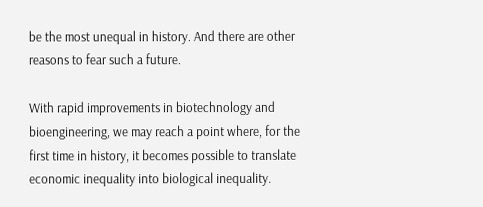be the most unequal in history. And there are other reasons to fear such a future.

With rapid improvements in biotechnology and bioengineering, we may reach a point where, for the first time in history, it becomes possible to translate economic inequality into biological inequality.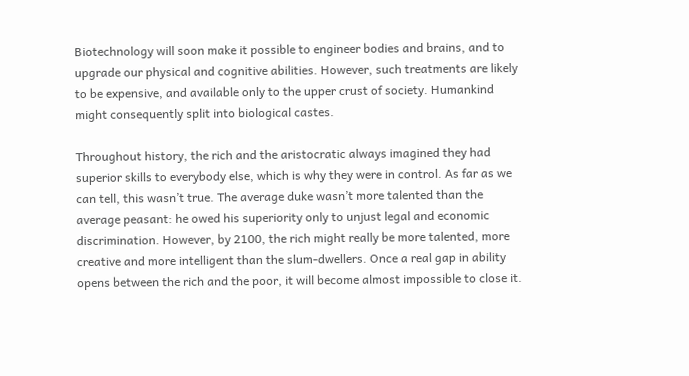Biotechnology will soon make it possible to engineer bodies and brains, and to upgrade our physical and cognitive abilities. However, such treatments are likely to be expensive, and available only to the upper crust of society. Humankind might consequently split into biological castes.

Throughout history, the rich and the aristocratic always imagined they had superior skills to everybody else, which is why they were in control. As far as we can tell, this wasn’t true. The average duke wasn’t more talented than the average peasant: he owed his superiority only to unjust legal and economic discrimination. However, by 2100, the rich might really be more talented, more creative and more intelligent than the slum-dwellers. Once a real gap in ability opens between the rich and the poor, it will become almost impossible to close it.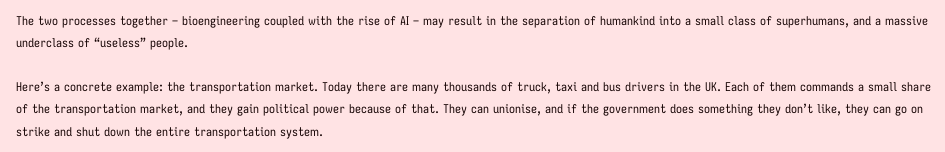The two processes together – bioengineering coupled with the rise of AI – may result in the separation of humankind into a small class of superhumans, and a massive underclass of “useless” people.

Here’s a concrete example: the transportation market. Today there are many thousands of truck, taxi and bus drivers in the UK. Each of them commands a small share of the transportation market, and they gain political power because of that. They can unionise, and if the government does something they don’t like, they can go on strike and shut down the entire transportation system.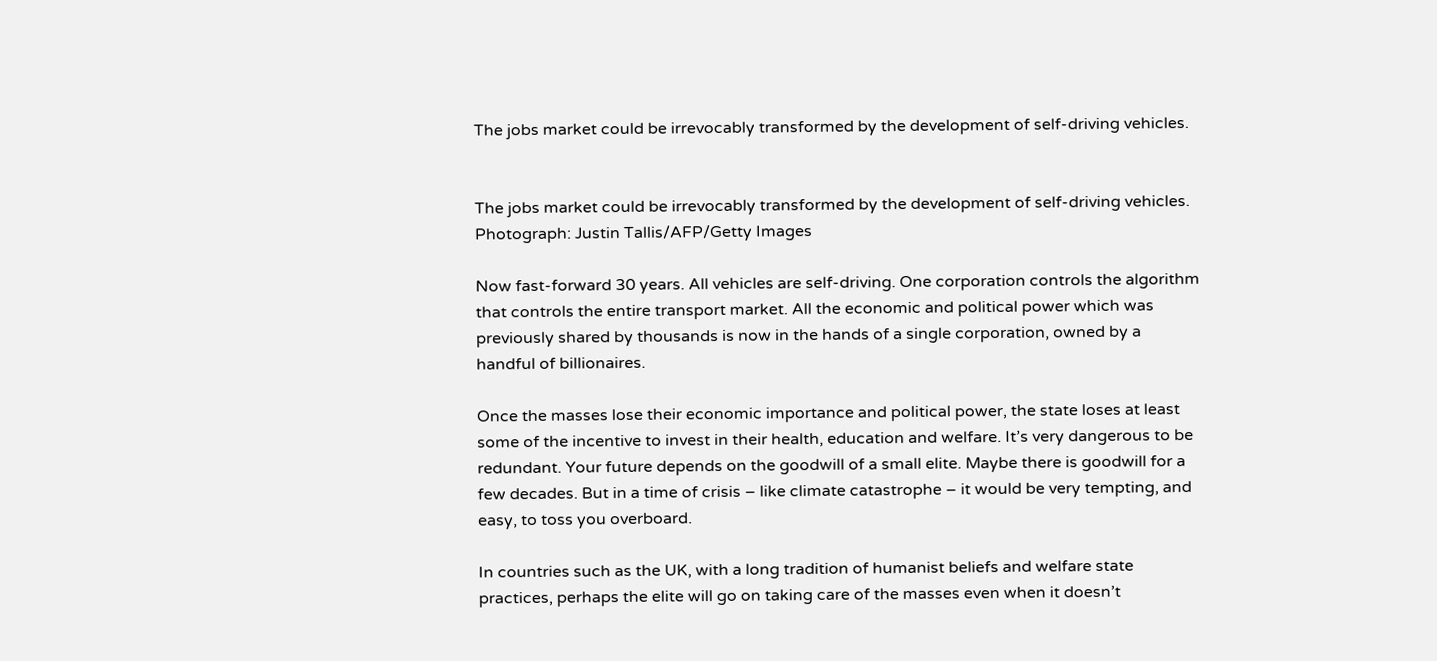The jobs market could be irrevocably transformed by the development of self-driving vehicles.


The jobs market could be irrevocably transformed by the development of self-driving vehicles. Photograph: Justin Tallis/AFP/Getty Images

Now fast-forward 30 years. All vehicles are self-driving. One corporation controls the algorithm that controls the entire transport market. All the economic and political power which was previously shared by thousands is now in the hands of a single corporation, owned by a handful of billionaires.

Once the masses lose their economic importance and political power, the state loses at least some of the incentive to invest in their health, education and welfare. It’s very dangerous to be redundant. Your future depends on the goodwill of a small elite. Maybe there is goodwill for a few decades. But in a time of crisis – like climate catastrophe – it would be very tempting, and easy, to toss you overboard.

In countries such as the UK, with a long tradition of humanist beliefs and welfare state practices, perhaps the elite will go on taking care of the masses even when it doesn’t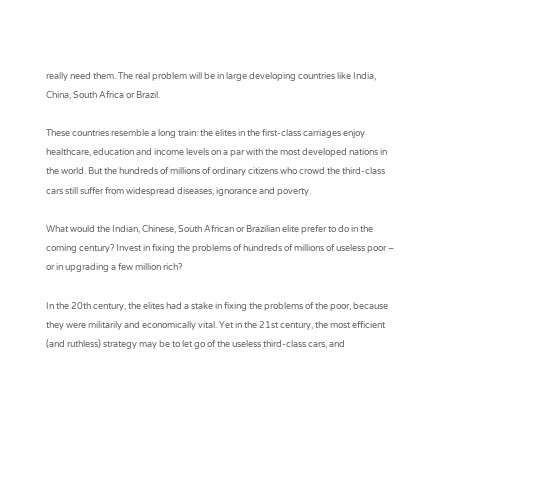really need them. The real problem will be in large developing countries like India, China, South Africa or Brazil.

These countries resemble a long train: the elites in the first-class carriages enjoy healthcare, education and income levels on a par with the most developed nations in the world. But the hundreds of millions of ordinary citizens who crowd the third-class cars still suffer from widespread diseases, ignorance and poverty.

What would the Indian, Chinese, South African or Brazilian elite prefer to do in the coming century? Invest in fixing the problems of hundreds of millions of useless poor – or in upgrading a few million rich?

In the 20th century, the elites had a stake in fixing the problems of the poor, because they were militarily and economically vital. Yet in the 21st century, the most efficient (and ruthless) strategy may be to let go of the useless third-class cars, and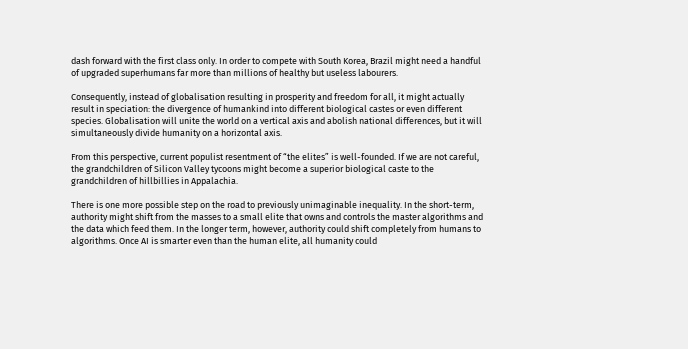dash forward with the first class only. In order to compete with South Korea, Brazil might need a handful of upgraded superhumans far more than millions of healthy but useless labourers.

Consequently, instead of globalisation resulting in prosperity and freedom for all, it might actually result in speciation: the divergence of humankind into different biological castes or even different species. Globalisation will unite the world on a vertical axis and abolish national differences, but it will simultaneously divide humanity on a horizontal axis.

From this perspective, current populist resentment of “the elites” is well-founded. If we are not careful, the grandchildren of Silicon Valley tycoons might become a superior biological caste to the grandchildren of hillbillies in Appalachia.

There is one more possible step on the road to previously unimaginable inequality. In the short-term, authority might shift from the masses to a small elite that owns and controls the master algorithms and the data which feed them. In the longer term, however, authority could shift completely from humans to algorithms. Once AI is smarter even than the human elite, all humanity could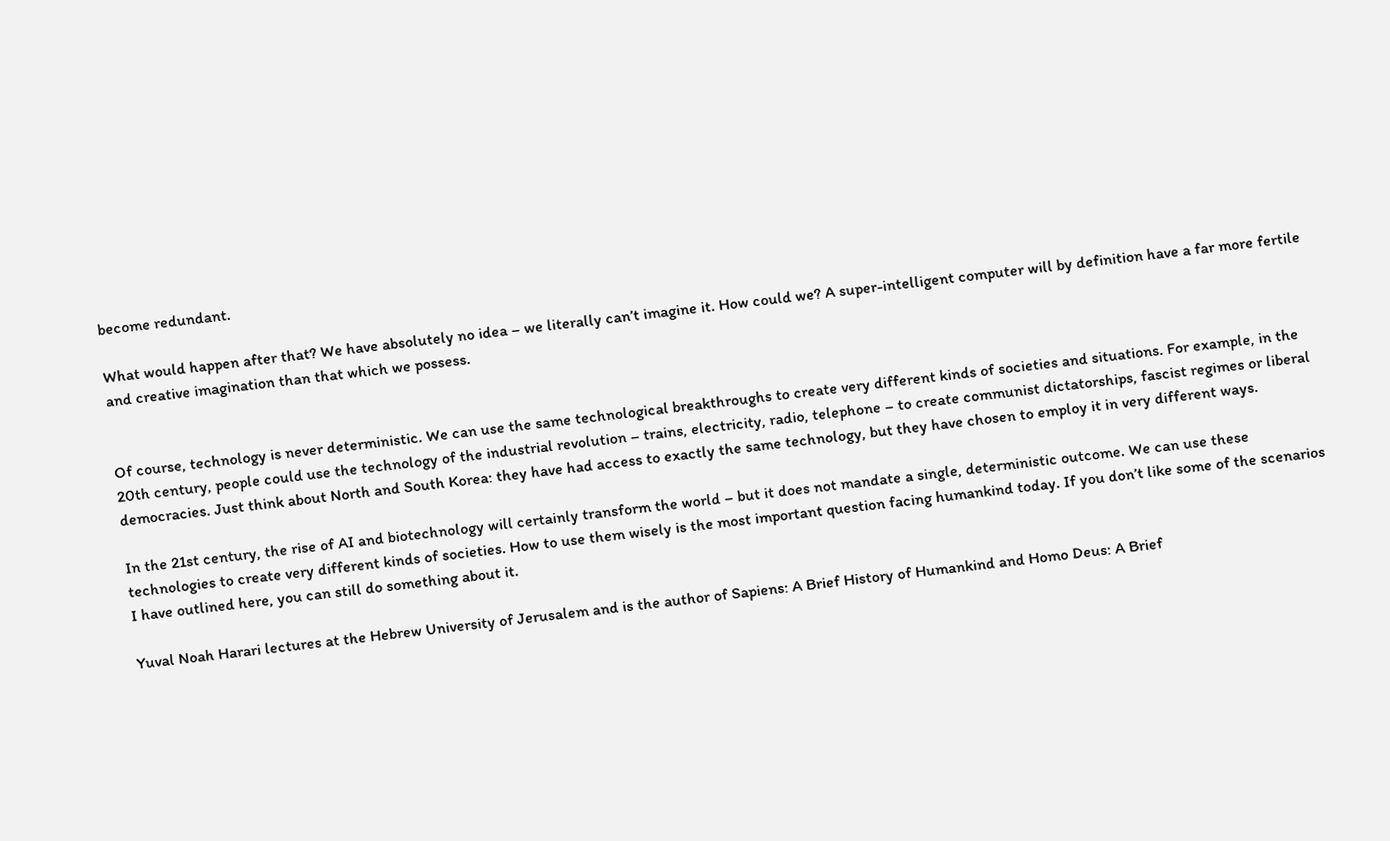become redundant.

What would happen after that? We have absolutely no idea – we literally can’t imagine it. How could we? A super-intelligent computer will by definition have a far more fertile and creative imagination than that which we possess.


Of course, technology is never deterministic. We can use the same technological breakthroughs to create very different kinds of societies and situations. For example, in the 20th century, people could use the technology of the industrial revolution – trains, electricity, radio, telephone – to create communist dictatorships, fascist regimes or liberal democracies. Just think about North and South Korea: they have had access to exactly the same technology, but they have chosen to employ it in very different ways.

In the 21st century, the rise of AI and biotechnology will certainly transform the world – but it does not mandate a single, deterministic outcome. We can use these technologies to create very different kinds of societies. How to use them wisely is the most important question facing humankind today. If you don’t like some of the scenarios I have outlined here, you can still do something about it.

Yuval Noah Harari lectures at the Hebrew University of Jerusalem and is the author of Sapiens: A Brief History of Humankind and Homo Deus: A Brief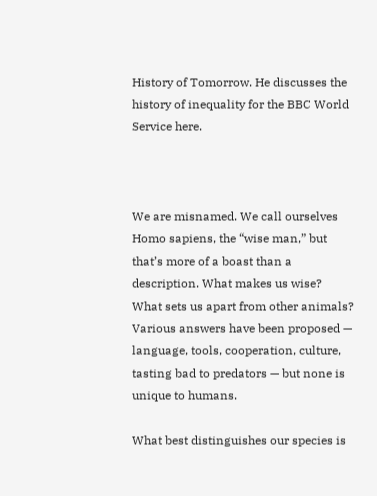History of Tomorrow. He discusses the history of inequality for the BBC World Service here.



We are misnamed. We call ourselves Homo sapiens, the “wise man,” but that’s more of a boast than a description. What makes us wise? What sets us apart from other animals? Various answers have been proposed — language, tools, cooperation, culture, tasting bad to predators — but none is unique to humans.

What best distinguishes our species is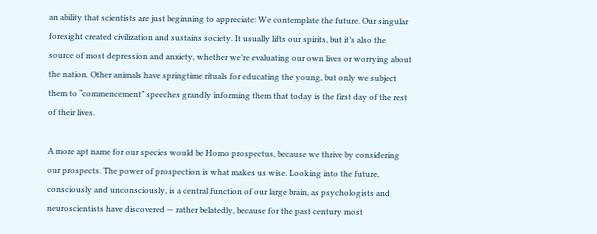an ability that scientists are just beginning to appreciate: We contemplate the future. Our singular foresight created civilization and sustains society. It usually lifts our spirits, but it’s also the source of most depression and anxiety, whether we’re evaluating our own lives or worrying about the nation. Other animals have springtime rituals for educating the young, but only we subject them to “commencement” speeches grandly informing them that today is the first day of the rest of their lives.

A more apt name for our species would be Homo prospectus, because we thrive by considering our prospects. The power of prospection is what makes us wise. Looking into the future, consciously and unconsciously, is a central function of our large brain, as psychologists and neuroscientists have discovered — rather belatedly, because for the past century most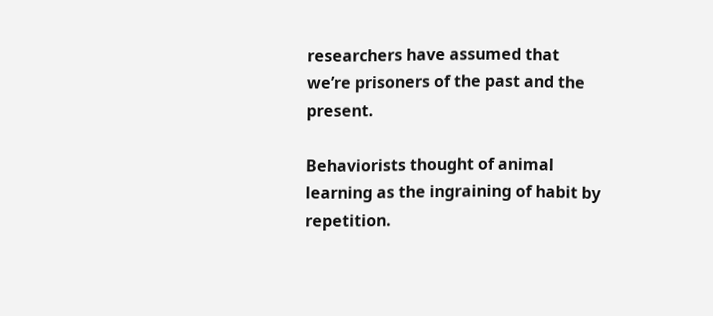researchers have assumed that we’re prisoners of the past and the present.

Behaviorists thought of animal learning as the ingraining of habit by repetition.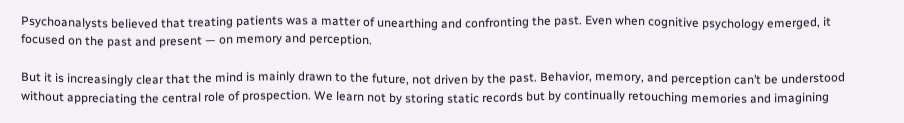Psychoanalysts believed that treating patients was a matter of unearthing and confronting the past. Even when cognitive psychology emerged, it focused on the past and present — on memory and perception.

But it is increasingly clear that the mind is mainly drawn to the future, not driven by the past. Behavior, memory, and perception can’t be understood without appreciating the central role of prospection. We learn not by storing static records but by continually retouching memories and imagining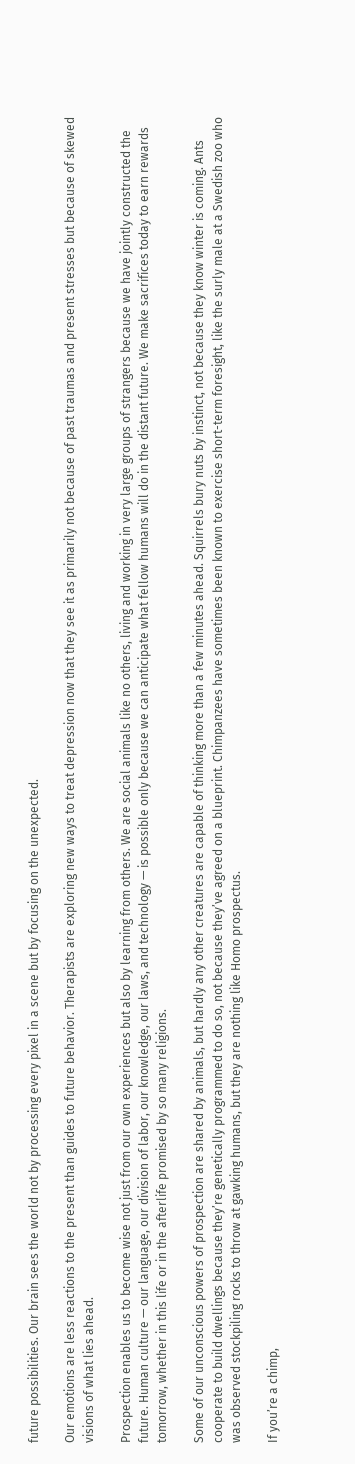future possibilities. Our brain sees the world not by processing every pixel in a scene but by focusing on the unexpected.

Our emotions are less reactions to the present than guides to future behavior. Therapists are exploring new ways to treat depression now that they see it as primarily not because of past traumas and present stresses but because of skewed visions of what lies ahead.

Prospection enables us to become wise not just from our own experiences but also by learning from others. We are social animals like no others, living and working in very large groups of strangers because we have jointly constructed the future. Human culture — our language, our division of labor, our knowledge, our laws, and technology — is possible only because we can anticipate what fellow humans will do in the distant future. We make sacrifices today to earn rewards tomorrow, whether in this life or in the afterlife promised by so many religions.

Some of our unconscious powers of prospection are shared by animals, but hardly any other creatures are capable of thinking more than a few minutes ahead. Squirrels bury nuts by instinct, not because they know winter is coming. Ants cooperate to build dwellings because they’re genetically programmed to do so, not because they’ve agreed on a blueprint. Chimpanzees have sometimes been known to exercise short-term foresight, like the surly male at a Swedish zoo who was observed stockpiling rocks to throw at gawking humans, but they are nothing like Homo prospectus.

If you’re a chimp,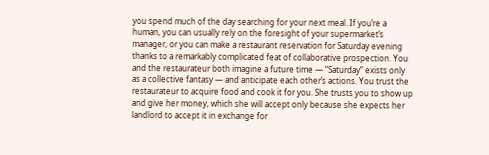you spend much of the day searching for your next meal. If you’re a human, you can usually rely on the foresight of your supermarket’s manager, or you can make a restaurant reservation for Saturday evening thanks to a remarkably complicated feat of collaborative prospection. You and the restaurateur both imagine a future time — “Saturday” exists only as a collective fantasy — and anticipate each other’s actions. You trust the restaurateur to acquire food and cook it for you. She trusts you to show up and give her money, which she will accept only because she expects her landlord to accept it in exchange for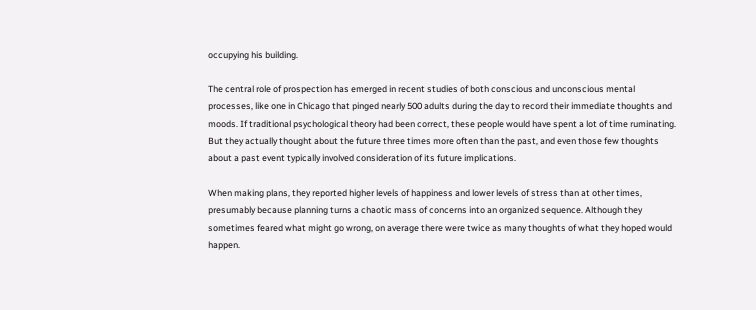occupying his building.

The central role of prospection has emerged in recent studies of both conscious and unconscious mental processes, like one in Chicago that pinged nearly 500 adults during the day to record their immediate thoughts and moods. If traditional psychological theory had been correct, these people would have spent a lot of time ruminating. But they actually thought about the future three times more often than the past, and even those few thoughts about a past event typically involved consideration of its future implications.

When making plans, they reported higher levels of happiness and lower levels of stress than at other times, presumably because planning turns a chaotic mass of concerns into an organized sequence. Although they sometimes feared what might go wrong, on average there were twice as many thoughts of what they hoped would happen.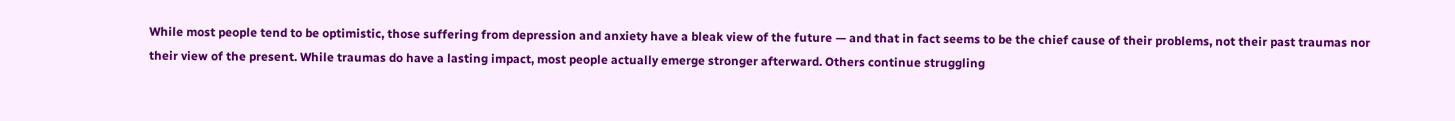While most people tend to be optimistic, those suffering from depression and anxiety have a bleak view of the future — and that in fact seems to be the chief cause of their problems, not their past traumas nor their view of the present. While traumas do have a lasting impact, most people actually emerge stronger afterward. Others continue struggling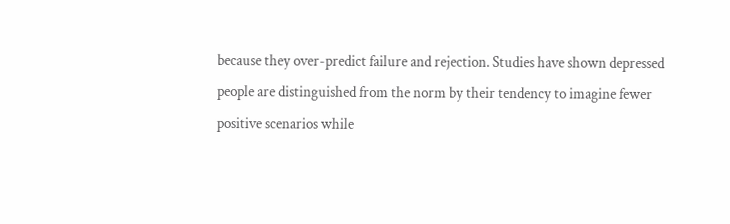because they over-predict failure and rejection. Studies have shown depressed people are distinguished from the norm by their tendency to imagine fewer positive scenarios while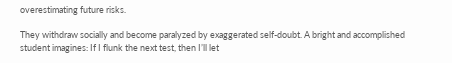overestimating future risks.

They withdraw socially and become paralyzed by exaggerated self-doubt. A bright and accomplished student imagines: If I flunk the next test, then I’ll let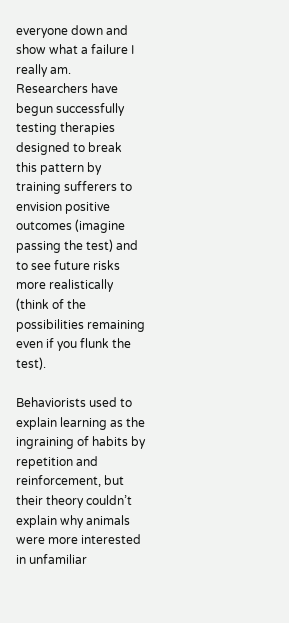everyone down and show what a failure I really am. Researchers have begun successfully testing therapies designed to break this pattern by training sufferers to envision positive outcomes (imagine passing the test) and to see future risks more realistically (think of the possibilities remaining even if you flunk the test).

Behaviorists used to explain learning as the ingraining of habits by repetition and reinforcement, but their theory couldn’t explain why animals were more interested in unfamiliar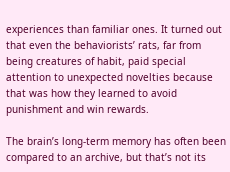experiences than familiar ones. It turned out that even the behaviorists’ rats, far from being creatures of habit, paid special attention to unexpected novelties because that was how they learned to avoid punishment and win rewards.

The brain’s long-term memory has often been compared to an archive, but that’s not its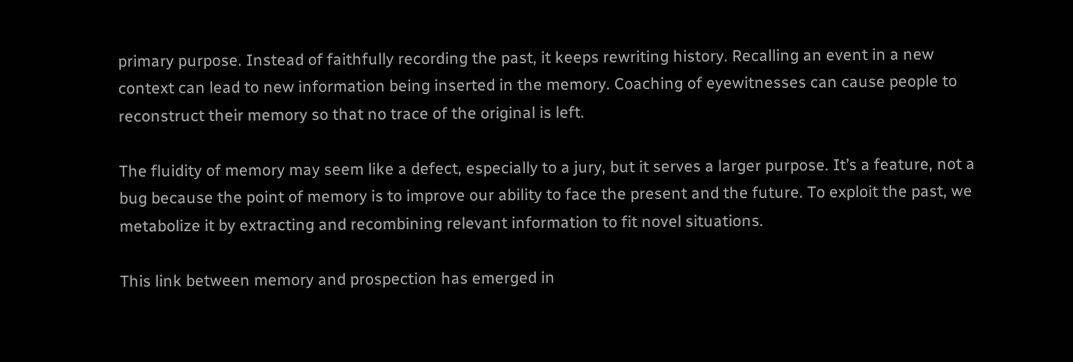primary purpose. Instead of faithfully recording the past, it keeps rewriting history. Recalling an event in a new context can lead to new information being inserted in the memory. Coaching of eyewitnesses can cause people to reconstruct their memory so that no trace of the original is left.

The fluidity of memory may seem like a defect, especially to a jury, but it serves a larger purpose. It’s a feature, not a bug because the point of memory is to improve our ability to face the present and the future. To exploit the past, we metabolize it by extracting and recombining relevant information to fit novel situations.

This link between memory and prospection has emerged in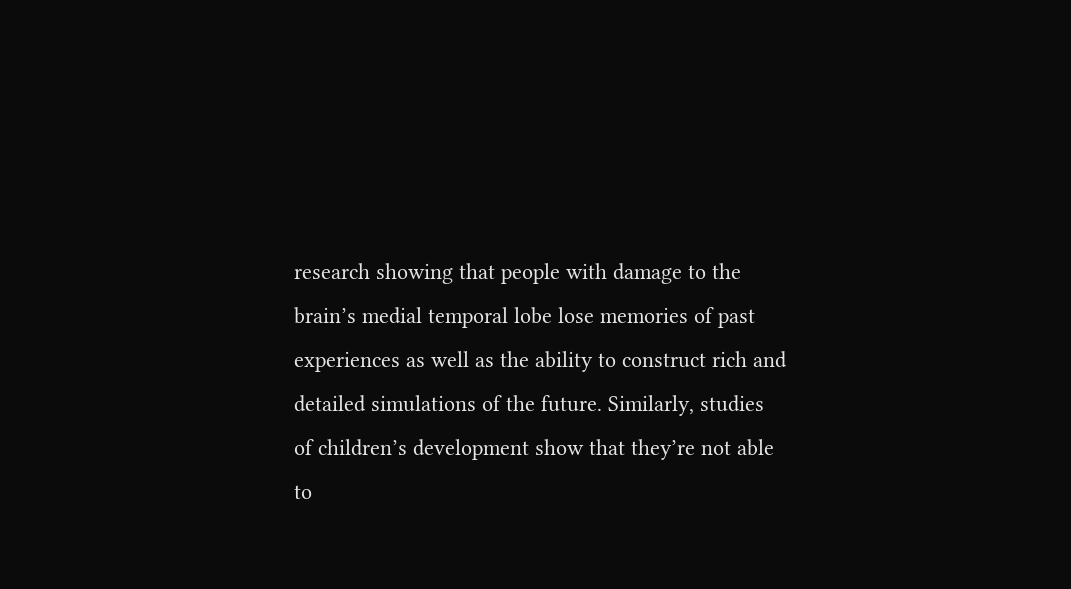research showing that people with damage to the brain’s medial temporal lobe lose memories of past experiences as well as the ability to construct rich and detailed simulations of the future. Similarly, studies of children’s development show that they’re not able to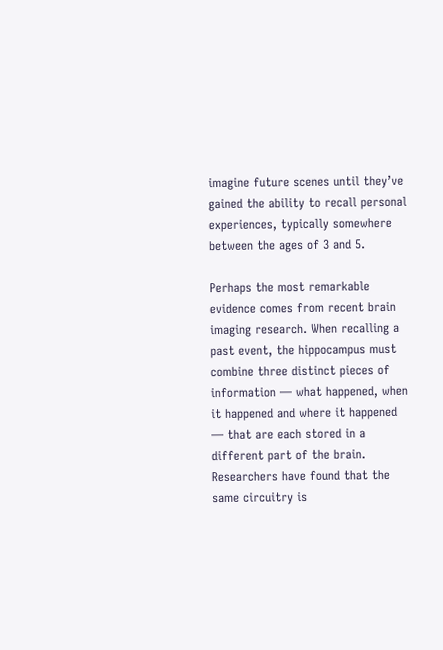imagine future scenes until they’ve gained the ability to recall personal experiences, typically somewhere between the ages of 3 and 5.

Perhaps the most remarkable evidence comes from recent brain imaging research. When recalling a past event, the hippocampus must combine three distinct pieces of information — what happened, when it happened and where it happened — that are each stored in a different part of the brain. Researchers have found that the same circuitry is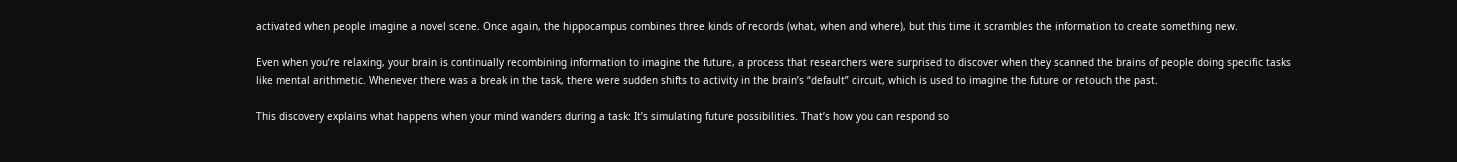activated when people imagine a novel scene. Once again, the hippocampus combines three kinds of records (what, when and where), but this time it scrambles the information to create something new.

Even when you’re relaxing, your brain is continually recombining information to imagine the future, a process that researchers were surprised to discover when they scanned the brains of people doing specific tasks like mental arithmetic. Whenever there was a break in the task, there were sudden shifts to activity in the brain’s “default” circuit, which is used to imagine the future or retouch the past.

This discovery explains what happens when your mind wanders during a task: It’s simulating future possibilities. That’s how you can respond so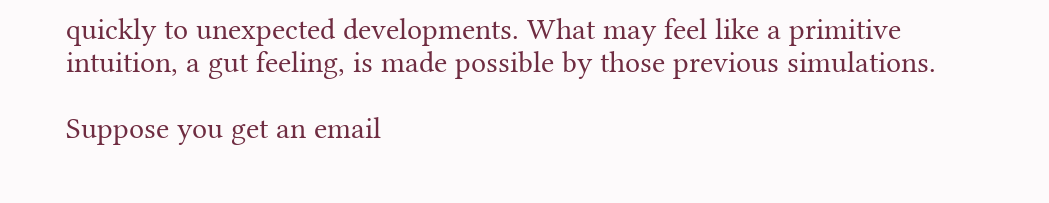quickly to unexpected developments. What may feel like a primitive intuition, a gut feeling, is made possible by those previous simulations.

Suppose you get an email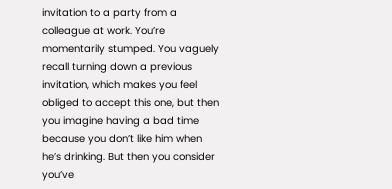invitation to a party from a colleague at work. You’re momentarily stumped. You vaguely recall turning down a previous invitation, which makes you feel obliged to accept this one, but then you imagine having a bad time because you don’t like him when he’s drinking. But then you consider you’ve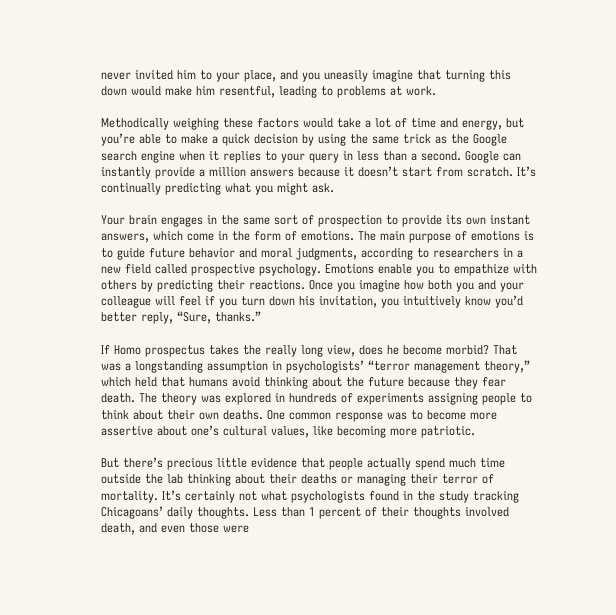never invited him to your place, and you uneasily imagine that turning this down would make him resentful, leading to problems at work.

Methodically weighing these factors would take a lot of time and energy, but you’re able to make a quick decision by using the same trick as the Google search engine when it replies to your query in less than a second. Google can instantly provide a million answers because it doesn’t start from scratch. It’s continually predicting what you might ask.

Your brain engages in the same sort of prospection to provide its own instant answers, which come in the form of emotions. The main purpose of emotions is to guide future behavior and moral judgments, according to researchers in a new field called prospective psychology. Emotions enable you to empathize with others by predicting their reactions. Once you imagine how both you and your colleague will feel if you turn down his invitation, you intuitively know you’d better reply, “Sure, thanks.”

If Homo prospectus takes the really long view, does he become morbid? That was a longstanding assumption in psychologists’ “terror management theory,” which held that humans avoid thinking about the future because they fear death. The theory was explored in hundreds of experiments assigning people to think about their own deaths. One common response was to become more assertive about one’s cultural values, like becoming more patriotic.

But there’s precious little evidence that people actually spend much time outside the lab thinking about their deaths or managing their terror of mortality. It’s certainly not what psychologists found in the study tracking Chicagoans’ daily thoughts. Less than 1 percent of their thoughts involved death, and even those were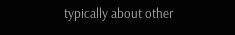typically about other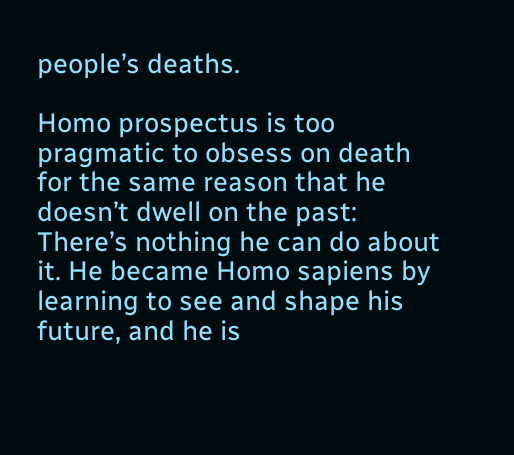people’s deaths.

Homo prospectus is too pragmatic to obsess on death for the same reason that he doesn’t dwell on the past: There’s nothing he can do about it. He became Homo sapiens by learning to see and shape his future, and he is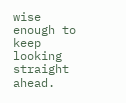wise enough to keep looking straight ahead.